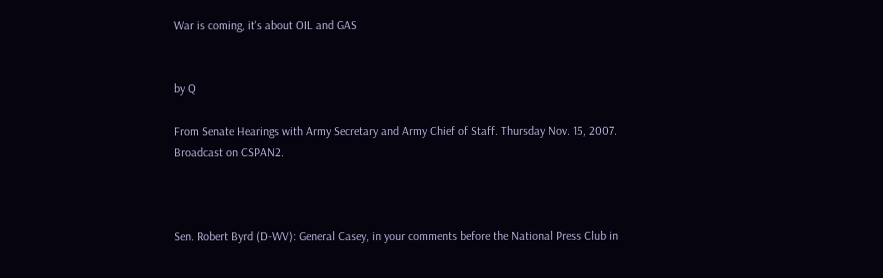War is coming, it's about OIL and GAS


by Q

From Senate Hearings with Army Secretary and Army Chief of Staff. Thursday Nov. 15, 2007. Broadcast on CSPAN2.



Sen. Robert Byrd (D-WV): General Casey, in your comments before the National Press Club in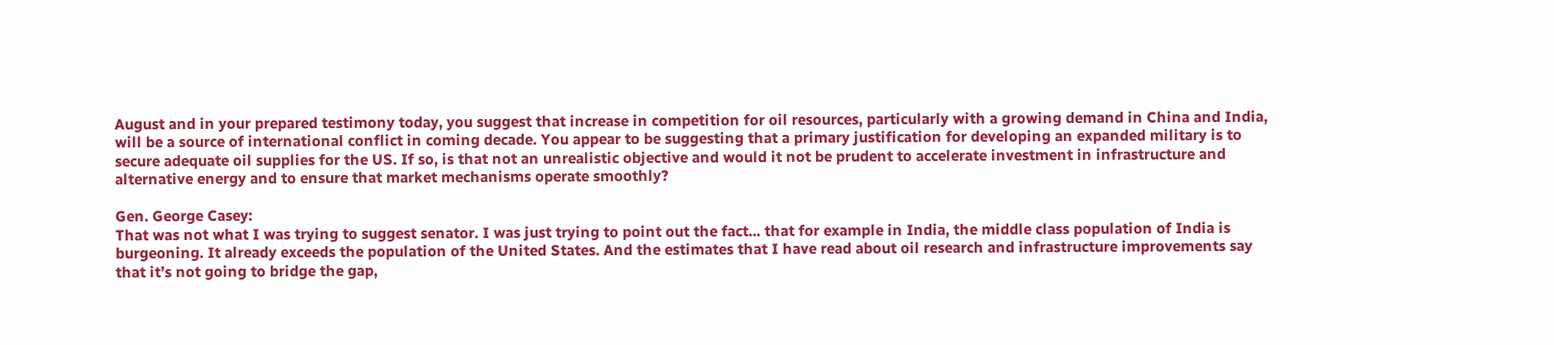August and in your prepared testimony today, you suggest that increase in competition for oil resources, particularly with a growing demand in China and India, will be a source of international conflict in coming decade. You appear to be suggesting that a primary justification for developing an expanded military is to secure adequate oil supplies for the US. If so, is that not an unrealistic objective and would it not be prudent to accelerate investment in infrastructure and alternative energy and to ensure that market mechanisms operate smoothly?

Gen. George Casey:
That was not what I was trying to suggest senator. I was just trying to point out the fact... that for example in India, the middle class population of India is burgeoning. It already exceeds the population of the United States. And the estimates that I have read about oil research and infrastructure improvements say that it’s not going to bridge the gap,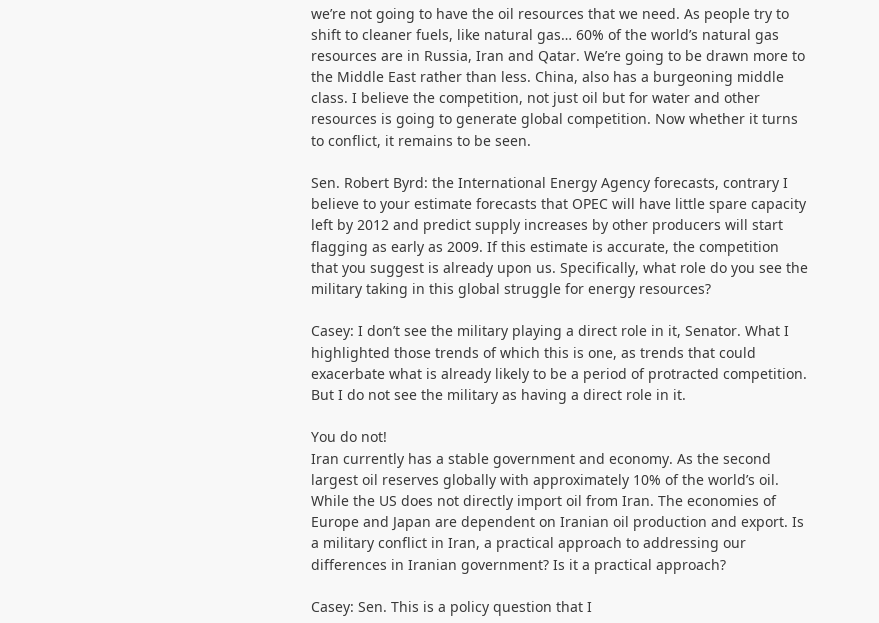we’re not going to have the oil resources that we need. As people try to shift to cleaner fuels, like natural gas… 60% of the world’s natural gas resources are in Russia, Iran and Qatar. We’re going to be drawn more to the Middle East rather than less. China, also has a burgeoning middle class. I believe the competition, not just oil but for water and other resources is going to generate global competition. Now whether it turns to conflict, it remains to be seen.

Sen. Robert Byrd: the International Energy Agency forecasts, contrary I believe to your estimate forecasts that OPEC will have little spare capacity left by 2012 and predict supply increases by other producers will start flagging as early as 2009. If this estimate is accurate, the competition that you suggest is already upon us. Specifically, what role do you see the military taking in this global struggle for energy resources?

Casey: I don’t see the military playing a direct role in it, Senator. What I highlighted those trends of which this is one, as trends that could exacerbate what is already likely to be a period of protracted competition. But I do not see the military as having a direct role in it.

You do not!
Iran currently has a stable government and economy. As the second largest oil reserves globally with approximately 10% of the world’s oil. While the US does not directly import oil from Iran. The economies of Europe and Japan are dependent on Iranian oil production and export. Is a military conflict in Iran, a practical approach to addressing our differences in Iranian government? Is it a practical approach?

Casey: Sen. This is a policy question that I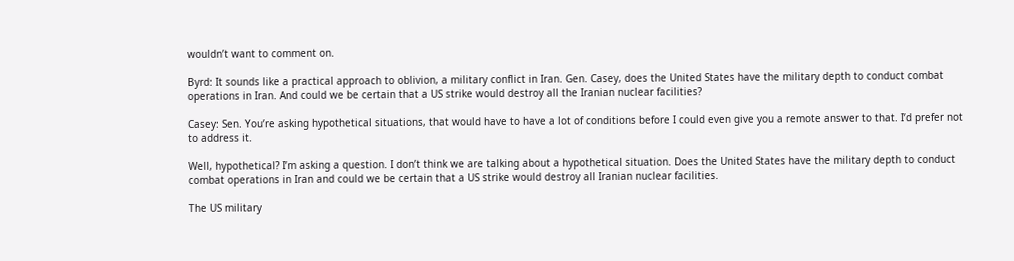wouldn’t want to comment on.

Byrd: It sounds like a practical approach to oblivion, a military conflict in Iran. Gen. Casey, does the United States have the military depth to conduct combat operations in Iran. And could we be certain that a US strike would destroy all the Iranian nuclear facilities?

Casey: Sen. You’re asking hypothetical situations, that would have to have a lot of conditions before I could even give you a remote answer to that. I’d prefer not to address it.

Well, hypothetical? I’m asking a question. I don’t think we are talking about a hypothetical situation. Does the United States have the military depth to conduct combat operations in Iran and could we be certain that a US strike would destroy all Iranian nuclear facilities.

The US military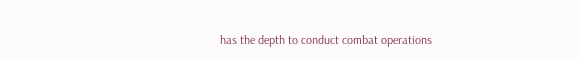has the depth to conduct combat operations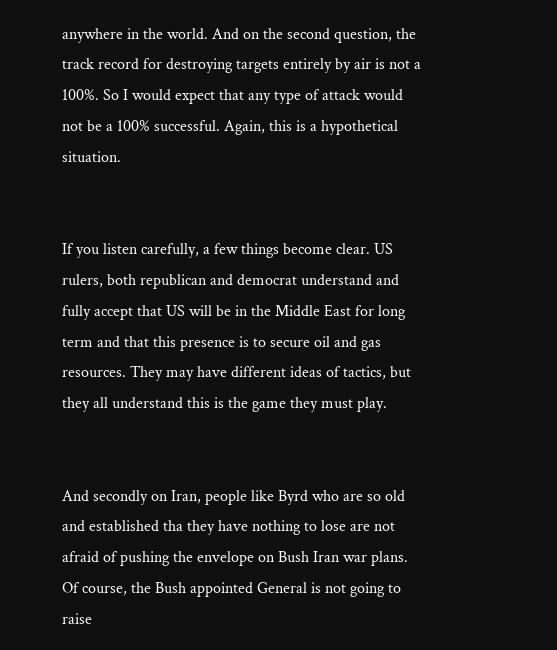anywhere in the world. And on the second question, the track record for destroying targets entirely by air is not a 100%. So I would expect that any type of attack would not be a 100% successful. Again, this is a hypothetical situation.


If you listen carefully, a few things become clear. US rulers, both republican and democrat understand and fully accept that US will be in the Middle East for long term and that this presence is to secure oil and gas resources. They may have different ideas of tactics, but they all understand this is the game they must play.


And secondly on Iran, people like Byrd who are so old and established tha they have nothing to lose are not afraid of pushing the envelope on Bush Iran war plans. Of course, the Bush appointed General is not going to raise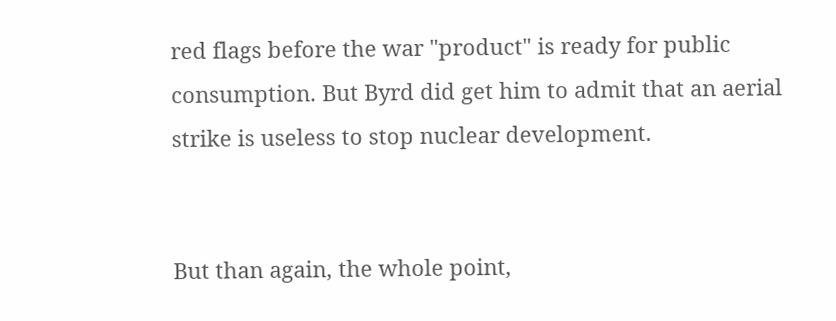red flags before the war "product" is ready for public consumption. But Byrd did get him to admit that an aerial strike is useless to stop nuclear development.


But than again, the whole point,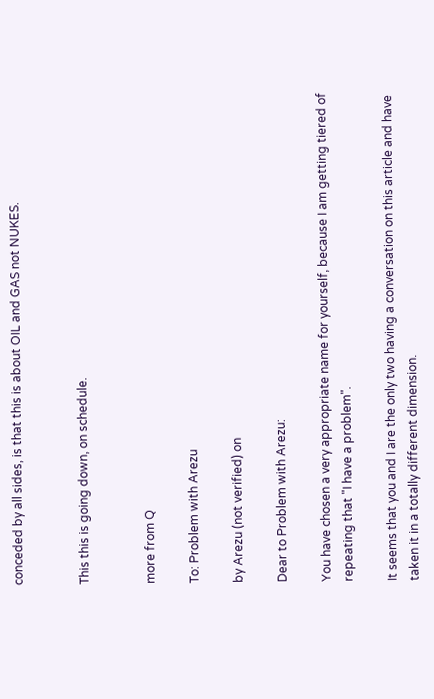conceded by all sides, is that this is about OIL and GAS not NUKES.


This this is going down, on schedule.


more from Q

To: Problem with Arezu

by Arezu (not verified) on

Dear to Problem with Arezu:

You have chosen a very appropriate name for yourself, because I am getting tiered of repeating that "I have a problem".

It seems that you and I are the only two having a conversation on this article and have taken it in a totally different dimension.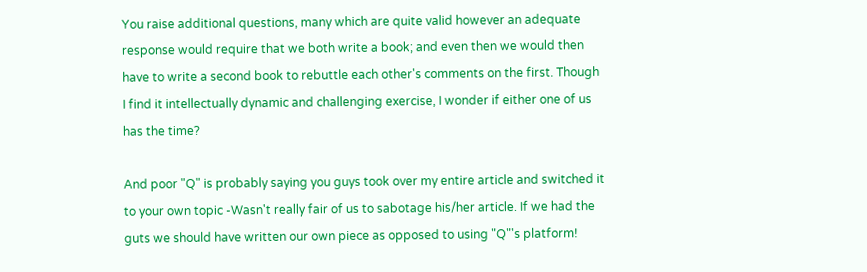You raise additional questions, many which are quite valid however an adequate response would require that we both write a book; and even then we would then have to write a second book to rebuttle each other's comments on the first. Though I find it intellectually dynamic and challenging exercise, I wonder if either one of us has the time?

And poor "Q" is probably saying you guys took over my entire article and switched it to your own topic -Wasn't really fair of us to sabotage his/her article. If we had the guts we should have written our own piece as opposed to using "Q"'s platform!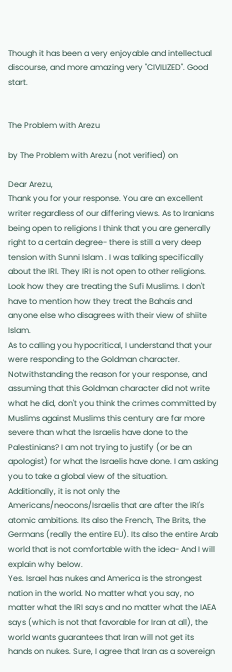Though it has been a very enjoyable and intellectual discourse, and more amazing very "CIVILIZED". Good start.


The Problem with Arezu

by The Problem with Arezu (not verified) on

Dear Arezu,
Thank you for your response. You are an excellent writer regardless of our differing views. As to Iranians being open to religions I think that you are generally right to a certain degree- there is still a very deep tension with Sunni Islam . I was talking specifically about the IRI. They IRI is not open to other religions. Look how they are treating the Sufi Muslims. I don't have to mention how they treat the Bahais and anyone else who disagrees with their view of shiite Islam.
As to calling you hypocritical, I understand that your were responding to the Goldman character. Notwithstanding the reason for your response, and assuming that this Goldman character did not write what he did, don't you think the crimes committed by Muslims against Muslims this century are far more severe than what the Israelis have done to the Palestinians? I am not trying to justify (or be an apologist) for what the Israelis have done. I am asking you to take a global view of the situation.
Additionally, it is not only the Americans/neocons/Israelis that are after the IRI's atomic ambitions. Its also the French, The Brits, the Germans (really the entire EU). Its also the entire Arab world that is not comfortable with the idea- And I will explain why below.
Yes. Israel has nukes and America is the strongest nation in the world. No matter what you say, no matter what the IRI says and no matter what the IAEA says (which is not that favorable for Iran at all), the world wants guarantees that Iran will not get its hands on nukes. Sure, I agree that Iran as a sovereign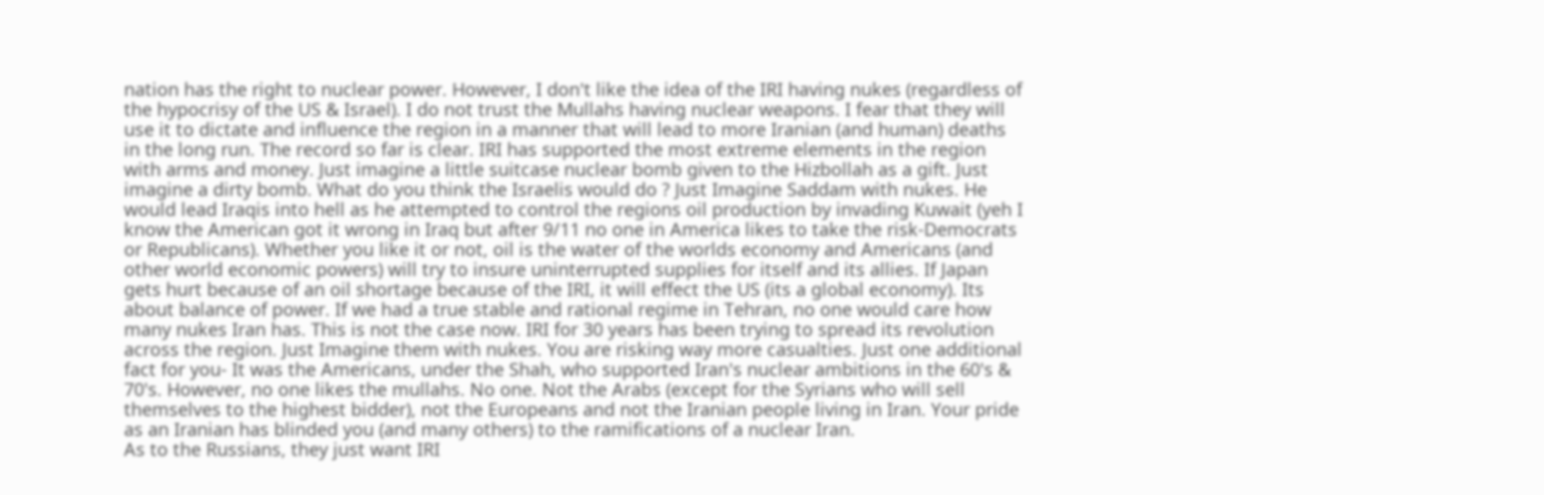nation has the right to nuclear power. However, I don't like the idea of the IRI having nukes (regardless of the hypocrisy of the US & Israel). I do not trust the Mullahs having nuclear weapons. I fear that they will use it to dictate and influence the region in a manner that will lead to more Iranian (and human) deaths in the long run. The record so far is clear. IRI has supported the most extreme elements in the region with arms and money. Just imagine a little suitcase nuclear bomb given to the Hizbollah as a gift. Just imagine a dirty bomb. What do you think the Israelis would do ? Just Imagine Saddam with nukes. He would lead Iraqis into hell as he attempted to control the regions oil production by invading Kuwait (yeh I know the American got it wrong in Iraq but after 9/11 no one in America likes to take the risk-Democrats or Republicans). Whether you like it or not, oil is the water of the worlds economy and Americans (and other world economic powers) will try to insure uninterrupted supplies for itself and its allies. If Japan gets hurt because of an oil shortage because of the IRI, it will effect the US (its a global economy). Its about balance of power. If we had a true stable and rational regime in Tehran, no one would care how many nukes Iran has. This is not the case now. IRI for 30 years has been trying to spread its revolution across the region. Just Imagine them with nukes. You are risking way more casualties. Just one additional fact for you- It was the Americans, under the Shah, who supported Iran's nuclear ambitions in the 60's & 70's. However, no one likes the mullahs. No one. Not the Arabs (except for the Syrians who will sell themselves to the highest bidder), not the Europeans and not the Iranian people living in Iran. Your pride as an Iranian has blinded you (and many others) to the ramifications of a nuclear Iran.
As to the Russians, they just want IRI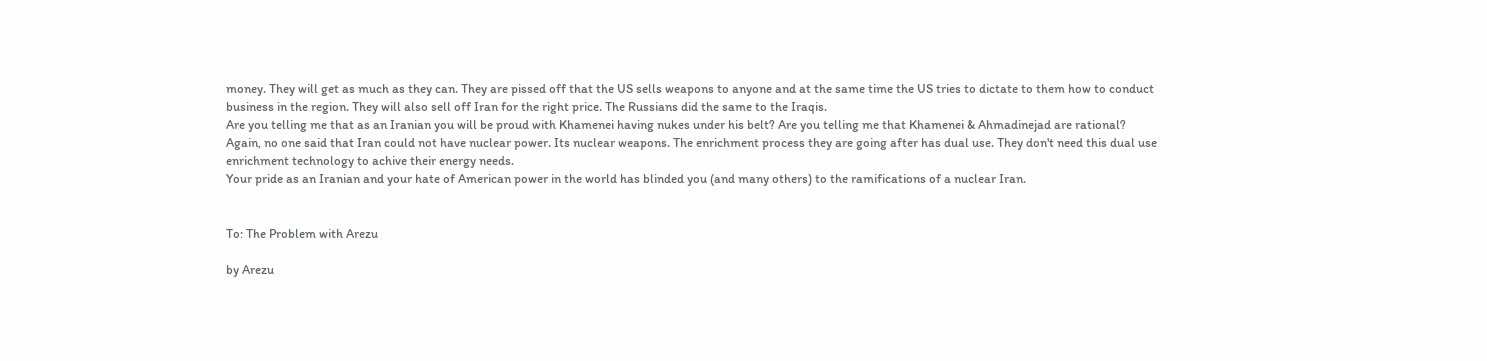money. They will get as much as they can. They are pissed off that the US sells weapons to anyone and at the same time the US tries to dictate to them how to conduct business in the region. They will also sell off Iran for the right price. The Russians did the same to the Iraqis.
Are you telling me that as an Iranian you will be proud with Khamenei having nukes under his belt? Are you telling me that Khamenei & Ahmadinejad are rational?
Again, no one said that Iran could not have nuclear power. Its nuclear weapons. The enrichment process they are going after has dual use. They don't need this dual use enrichment technology to achive their energy needs.
Your pride as an Iranian and your hate of American power in the world has blinded you (and many others) to the ramifications of a nuclear Iran.


To: The Problem with Arezu

by Arezu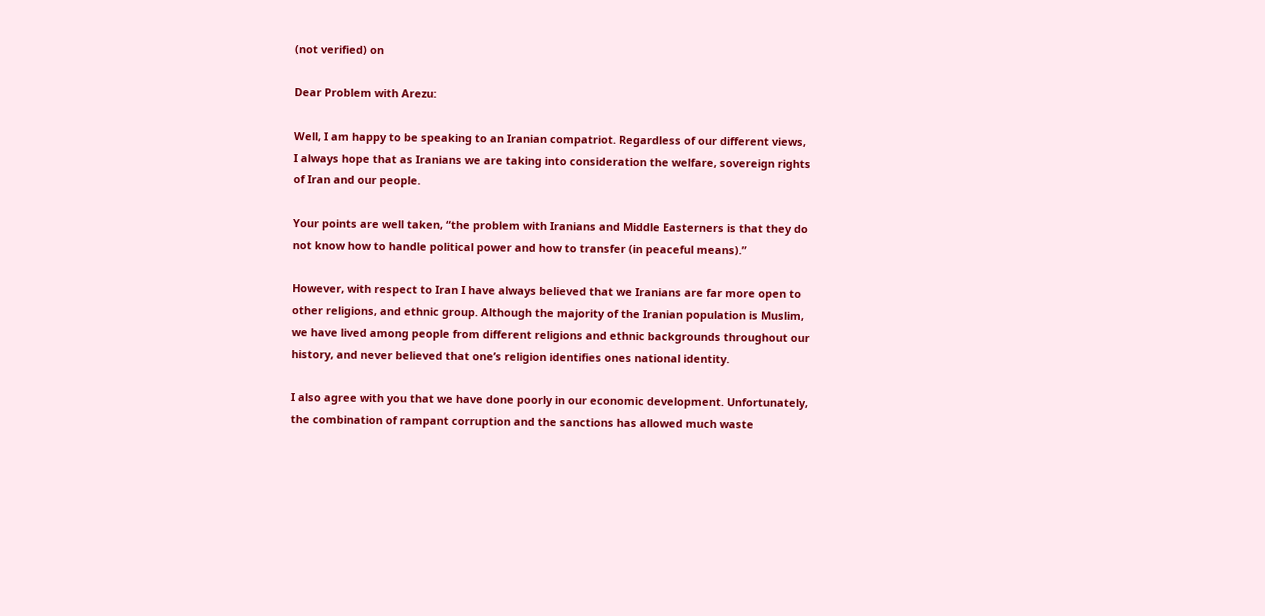(not verified) on

Dear Problem with Arezu:

Well, I am happy to be speaking to an Iranian compatriot. Regardless of our different views, I always hope that as Iranians we are taking into consideration the welfare, sovereign rights of Iran and our people.

Your points are well taken, “the problem with Iranians and Middle Easterners is that they do not know how to handle political power and how to transfer (in peaceful means).”

However, with respect to Iran I have always believed that we Iranians are far more open to other religions, and ethnic group. Although the majority of the Iranian population is Muslim, we have lived among people from different religions and ethnic backgrounds throughout our history, and never believed that one’s religion identifies ones national identity.

I also agree with you that we have done poorly in our economic development. Unfortunately, the combination of rampant corruption and the sanctions has allowed much waste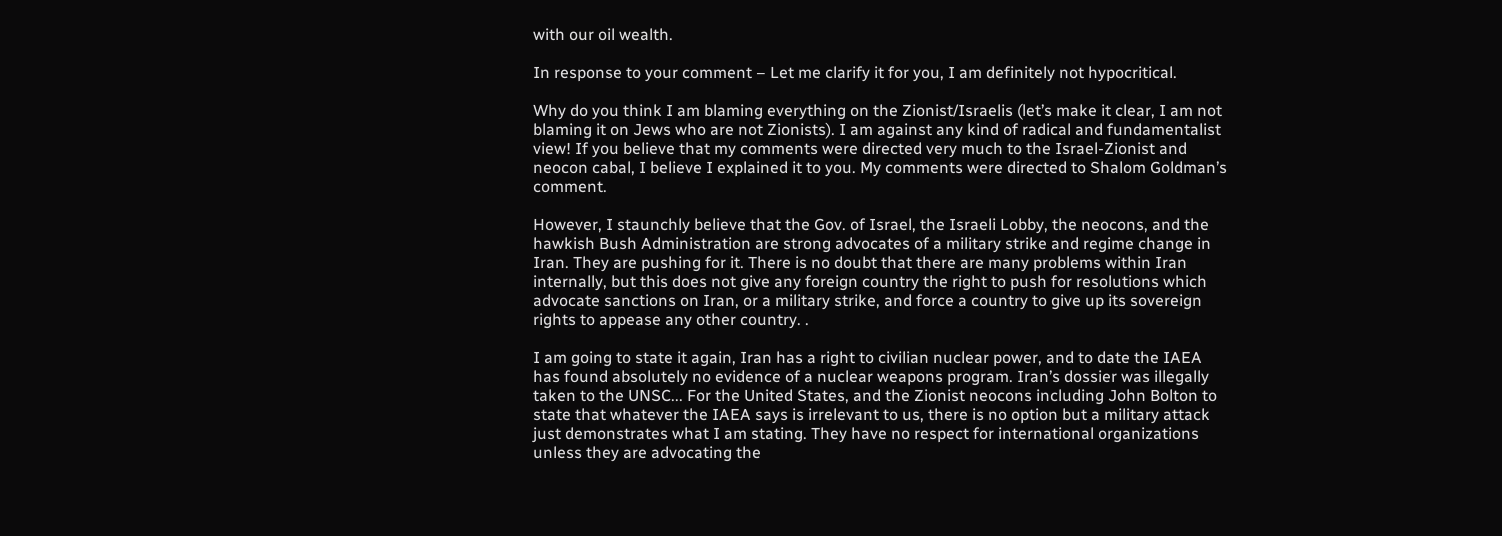with our oil wealth.

In response to your comment – Let me clarify it for you, I am definitely not hypocritical.

Why do you think I am blaming everything on the Zionist/Israelis (let’s make it clear, I am not blaming it on Jews who are not Zionists). I am against any kind of radical and fundamentalist view! If you believe that my comments were directed very much to the Israel-Zionist and neocon cabal, I believe I explained it to you. My comments were directed to Shalom Goldman’s comment.

However, I staunchly believe that the Gov. of Israel, the Israeli Lobby, the neocons, and the hawkish Bush Administration are strong advocates of a military strike and regime change in Iran. They are pushing for it. There is no doubt that there are many problems within Iran internally, but this does not give any foreign country the right to push for resolutions which advocate sanctions on Iran, or a military strike, and force a country to give up its sovereign rights to appease any other country. .

I am going to state it again, Iran has a right to civilian nuclear power, and to date the IAEA has found absolutely no evidence of a nuclear weapons program. Iran’s dossier was illegally taken to the UNSC... For the United States, and the Zionist neocons including John Bolton to state that whatever the IAEA says is irrelevant to us, there is no option but a military attack just demonstrates what I am stating. They have no respect for international organizations unless they are advocating the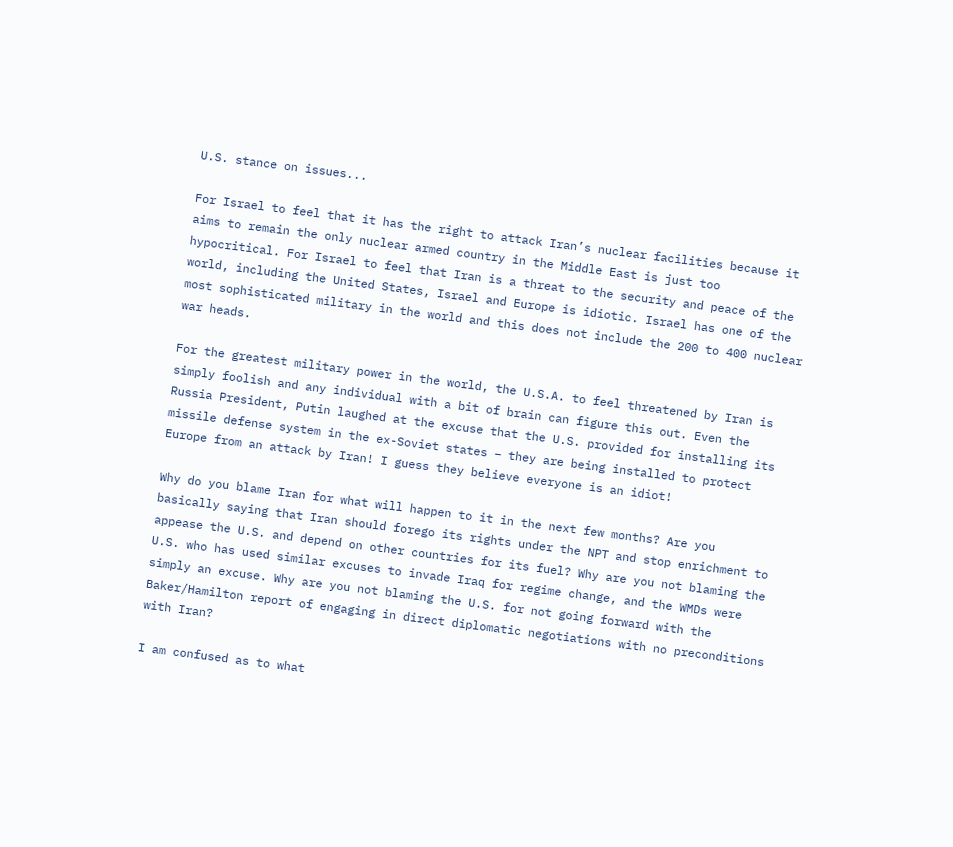U.S. stance on issues...

For Israel to feel that it has the right to attack Iran’s nuclear facilities because it aims to remain the only nuclear armed country in the Middle East is just too hypocritical. For Israel to feel that Iran is a threat to the security and peace of the world, including the United States, Israel and Europe is idiotic. Israel has one of the most sophisticated military in the world and this does not include the 200 to 400 nuclear war heads.

For the greatest military power in the world, the U.S.A. to feel threatened by Iran is simply foolish and any individual with a bit of brain can figure this out. Even the Russia President, Putin laughed at the excuse that the U.S. provided for installing its missile defense system in the ex-Soviet states – they are being installed to protect Europe from an attack by Iran! I guess they believe everyone is an idiot!

Why do you blame Iran for what will happen to it in the next few months? Are you basically saying that Iran should forego its rights under the NPT and stop enrichment to appease the U.S. and depend on other countries for its fuel? Why are you not blaming the U.S. who has used similar excuses to invade Iraq for regime change, and the WMDs were simply an excuse. Why are you not blaming the U.S. for not going forward with the Baker/Hamilton report of engaging in direct diplomatic negotiations with no preconditions with Iran?

I am confused as to what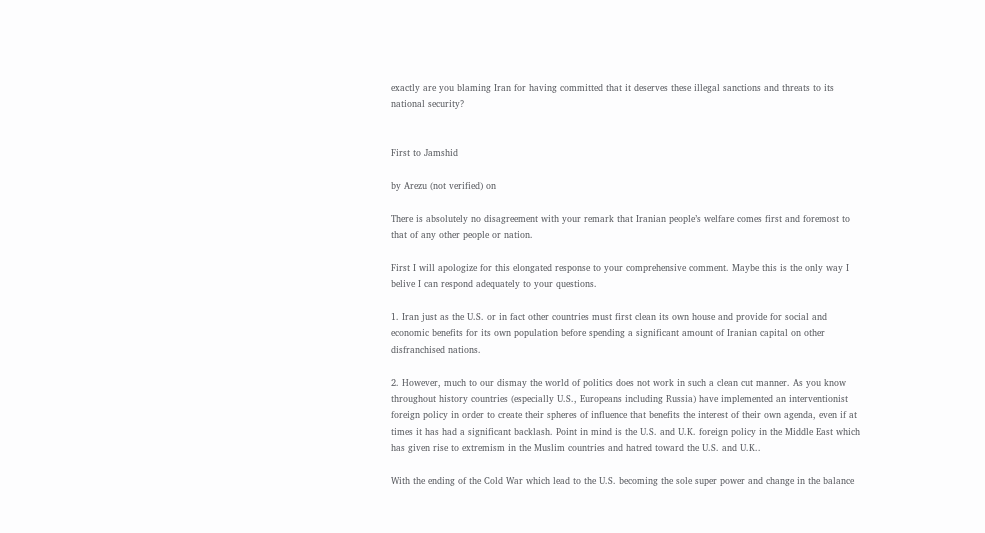exactly are you blaming Iran for having committed that it deserves these illegal sanctions and threats to its national security?


First to Jamshid

by Arezu (not verified) on

There is absolutely no disagreement with your remark that Iranian people’s welfare comes first and foremost to that of any other people or nation.

First I will apologize for this elongated response to your comprehensive comment. Maybe this is the only way I belive I can respond adequately to your questions.

1. Iran just as the U.S. or in fact other countries must first clean its own house and provide for social and economic benefits for its own population before spending a significant amount of Iranian capital on other disfranchised nations.

2. However, much to our dismay the world of politics does not work in such a clean cut manner. As you know throughout history countries (especially U.S., Europeans including Russia) have implemented an interventionist foreign policy in order to create their spheres of influence that benefits the interest of their own agenda, even if at times it has had a significant backlash. Point in mind is the U.S. and U.K. foreign policy in the Middle East which has given rise to extremism in the Muslim countries and hatred toward the U.S. and U.K..

With the ending of the Cold War which lead to the U.S. becoming the sole super power and change in the balance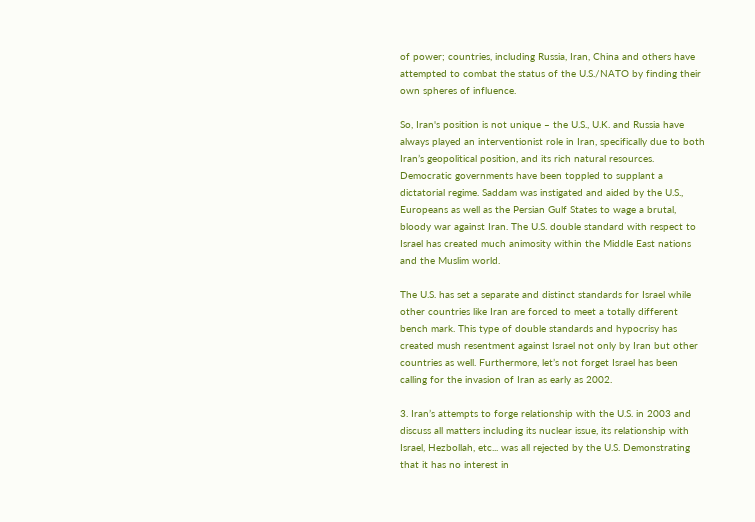of power; countries, including Russia, Iran, China and others have attempted to combat the status of the U.S./NATO by finding their own spheres of influence.

So, Iran's position is not unique – the U.S., U.K. and Russia have always played an interventionist role in Iran, specifically due to both Iran’s geopolitical position, and its rich natural resources. Democratic governments have been toppled to supplant a dictatorial regime. Saddam was instigated and aided by the U.S., Europeans as well as the Persian Gulf States to wage a brutal, bloody war against Iran. The U.S. double standard with respect to Israel has created much animosity within the Middle East nations and the Muslim world.

The U.S. has set a separate and distinct standards for Israel while other countries like Iran are forced to meet a totally different bench mark. This type of double standards and hypocrisy has created mush resentment against Israel not only by Iran but other countries as well. Furthermore, let’s not forget Israel has been calling for the invasion of Iran as early as 2002.

3. Iran’s attempts to forge relationship with the U.S. in 2003 and discuss all matters including its nuclear issue, its relationship with Israel, Hezbollah, etc... was all rejected by the U.S. Demonstrating that it has no interest in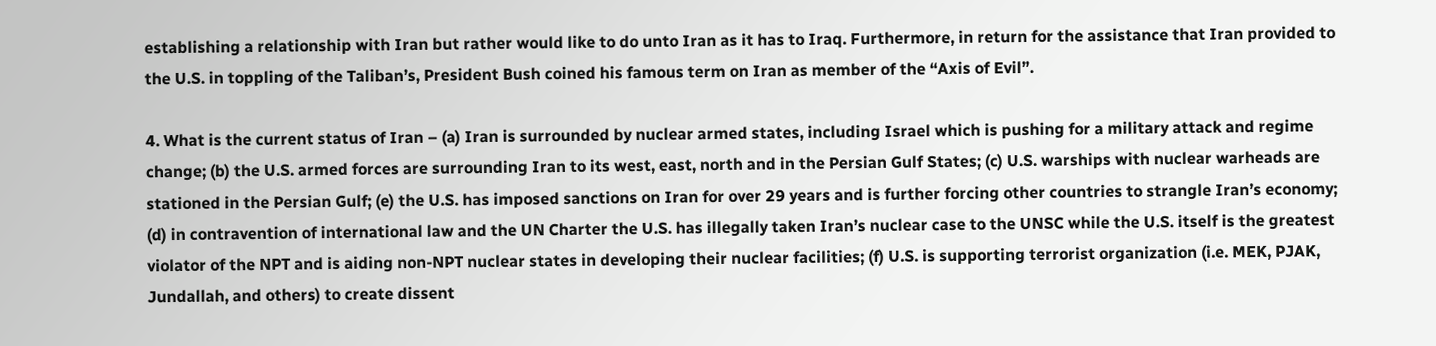establishing a relationship with Iran but rather would like to do unto Iran as it has to Iraq. Furthermore, in return for the assistance that Iran provided to the U.S. in toppling of the Taliban’s, President Bush coined his famous term on Iran as member of the “Axis of Evil”.

4. What is the current status of Iran – (a) Iran is surrounded by nuclear armed states, including Israel which is pushing for a military attack and regime change; (b) the U.S. armed forces are surrounding Iran to its west, east, north and in the Persian Gulf States; (c) U.S. warships with nuclear warheads are stationed in the Persian Gulf; (e) the U.S. has imposed sanctions on Iran for over 29 years and is further forcing other countries to strangle Iran’s economy; (d) in contravention of international law and the UN Charter the U.S. has illegally taken Iran’s nuclear case to the UNSC while the U.S. itself is the greatest violator of the NPT and is aiding non-NPT nuclear states in developing their nuclear facilities; (f) U.S. is supporting terrorist organization (i.e. MEK, PJAK, Jundallah, and others) to create dissent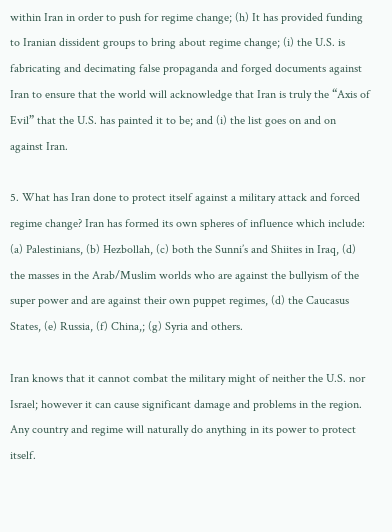within Iran in order to push for regime change; (h) It has provided funding to Iranian dissident groups to bring about regime change; (i) the U.S. is fabricating and decimating false propaganda and forged documents against Iran to ensure that the world will acknowledge that Iran is truly the “Axis of Evil” that the U.S. has painted it to be; and (i) the list goes on and on against Iran.

5. What has Iran done to protect itself against a military attack and forced regime change? Iran has formed its own spheres of influence which include: (a) Palestinians, (b) Hezbollah, (c) both the Sunni’s and Shiites in Iraq, (d) the masses in the Arab/Muslim worlds who are against the bullyism of the super power and are against their own puppet regimes, (d) the Caucasus States, (e) Russia, (f) China,; (g) Syria and others.

Iran knows that it cannot combat the military might of neither the U.S. nor Israel; however it can cause significant damage and problems in the region. Any country and regime will naturally do anything in its power to protect itself.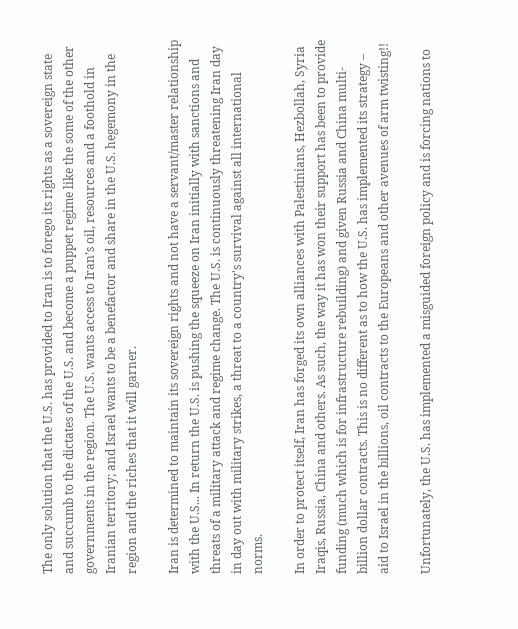The only solution that the U.S. has provided to Iran is to forego its rights as a sovereign state and succumb to the dictates of the U.S. and become a puppet regime like the some of the other governments in the region. The U.S. wants access to Iran’s oil, resources and a foothold in Iranian territory; and Israel wants to be a benefactor and share in the U.S. hegemony in the region and the riches that it will garner.

Iran is determined to maintain its sovereign rights and not have a servant/master relationship with the U.S... In return the U.S. is pushing the squeeze on Iran initially with sanctions and threats of a military attack and regime change. The U.S. is continuously threatening Iran day in day out with military strikes, a threat to a country's survival against all international norms.

In order to protect itself, Iran has forged its own alliances with Palestinians, Hezbollah, Syria Iraqis, Russia, China and others. As such, the way it has won their support has been to provide funding (much which is for infrastructure rebuilding) and given Russia and China multi-billion dollar contracts. This is no different as to how the U.S. has implemented its strategy – aid to Israel in the billions, oil contracts to the Europeans and other avenues of arm twisting!!

Unfortunately, the U.S. has implemented a misguided foreign policy and is forcing nations to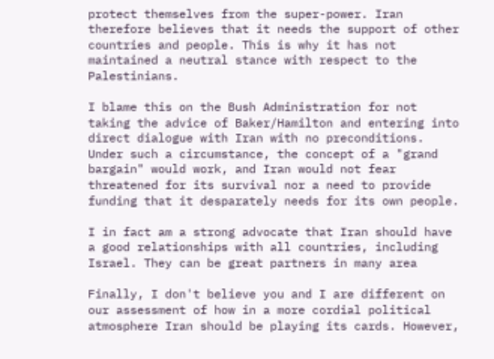protect themselves from the super-power. Iran therefore believes that it needs the support of other countries and people. This is why it has not maintained a neutral stance with respect to the Palestinians.

I blame this on the Bush Administration for not taking the advice of Baker/Hamilton and entering into direct dialogue with Iran with no preconditions. Under such a circumstance, the concept of a "grand bargain" would work, and Iran would not fear threatened for its survival nor a need to provide funding that it desparately needs for its own people.

I in fact am a strong advocate that Iran should have a good relationships with all countries, including Israel. They can be great partners in many area

Finally, I don't believe you and I are different on our assessment of how in a more cordial political atmosphere Iran should be playing its cards. However,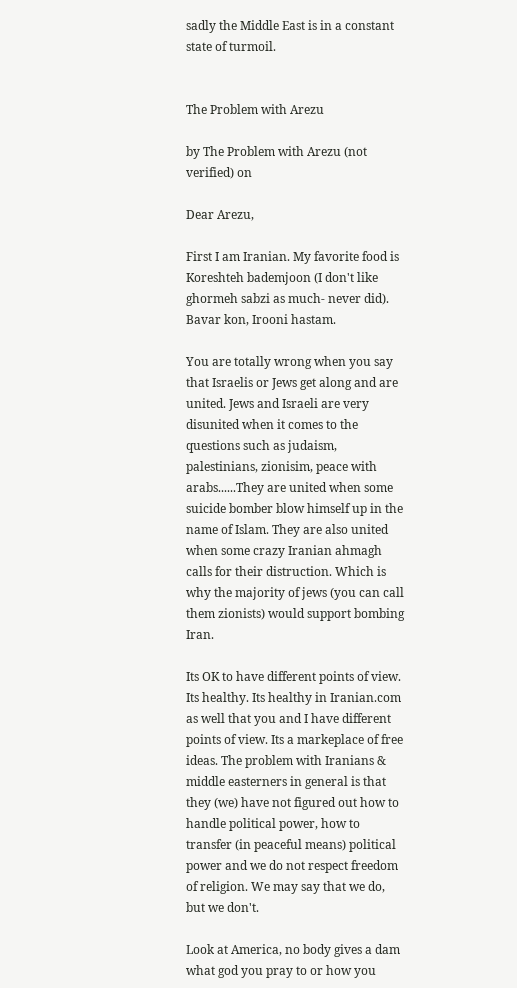sadly the Middle East is in a constant state of turmoil.


The Problem with Arezu

by The Problem with Arezu (not verified) on

Dear Arezu,

First I am Iranian. My favorite food is Koreshteh bademjoon (I don't like ghormeh sabzi as much- never did). Bavar kon, Irooni hastam.

You are totally wrong when you say that Israelis or Jews get along and are united. Jews and Israeli are very disunited when it comes to the questions such as judaism, palestinians, zionisim, peace with arabs......They are united when some suicide bomber blow himself up in the name of Islam. They are also united when some crazy Iranian ahmagh calls for their distruction. Which is why the majority of jews (you can call them zionists) would support bombing Iran.

Its OK to have different points of view. Its healthy. Its healthy in Iranian.com as well that you and I have different points of view. Its a markeplace of free ideas. The problem with Iranians & middle easterners in general is that they (we) have not figured out how to handle political power, how to transfer (in peaceful means) political power and we do not respect freedom of religion. We may say that we do, but we don't.

Look at America, no body gives a dam what god you pray to or how you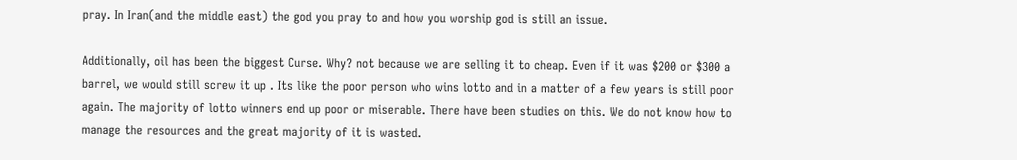pray. In Iran(and the middle east) the god you pray to and how you worship god is still an issue.

Additionally, oil has been the biggest Curse. Why? not because we are selling it to cheap. Even if it was $200 or $300 a barrel, we would still screw it up . Its like the poor person who wins lotto and in a matter of a few years is still poor again. The majority of lotto winners end up poor or miserable. There have been studies on this. We do not know how to manage the resources and the great majority of it is wasted.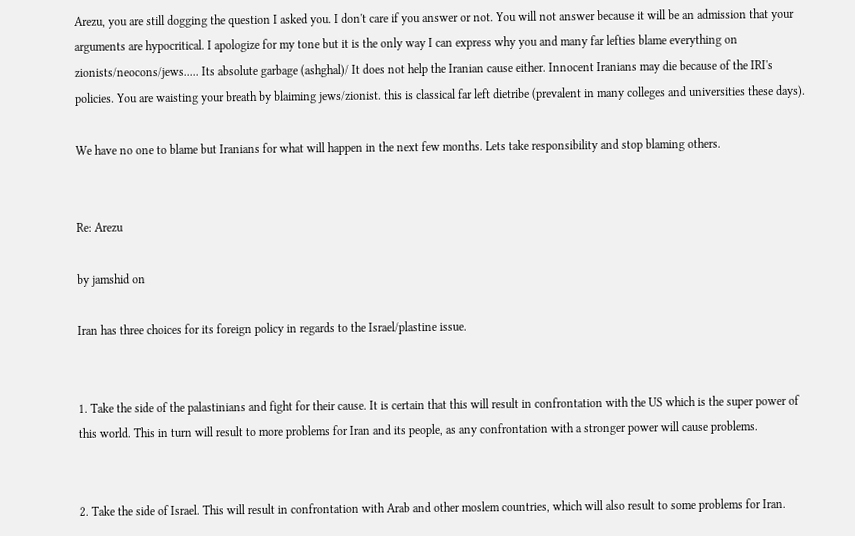Arezu, you are still dogging the question I asked you. I don't care if you answer or not. You will not answer because it will be an admission that your arguments are hypocritical. I apologize for my tone but it is the only way I can express why you and many far lefties blame everything on zionists/neocons/jews..... Its absolute garbage (ashghal)/ It does not help the Iranian cause either. Innocent Iranians may die because of the IRI's policies. You are waisting your breath by blaiming jews/zionist. this is classical far left dietribe (prevalent in many colleges and universities these days).

We have no one to blame but Iranians for what will happen in the next few months. Lets take responsibility and stop blaming others.


Re: Arezu

by jamshid on

Iran has three choices for its foreign policy in regards to the Israel/plastine issue.


1. Take the side of the palastinians and fight for their cause. It is certain that this will result in confrontation with the US which is the super power of this world. This in turn will result to more problems for Iran and its people, as any confrontation with a stronger power will cause problems.


2. Take the side of Israel. This will result in confrontation with Arab and other moslem countries, which will also result to some problems for Iran.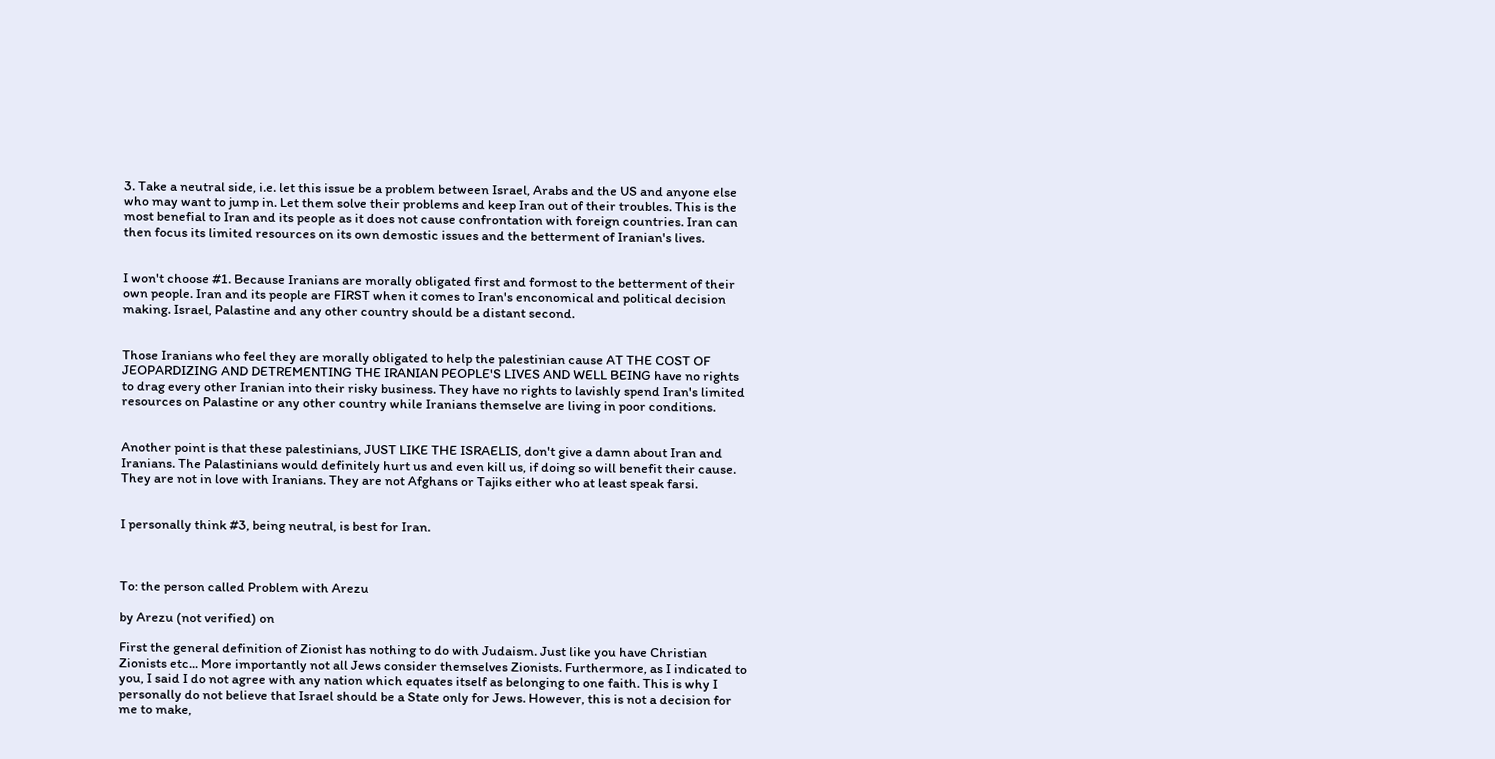3. Take a neutral side, i.e. let this issue be a problem between Israel, Arabs and the US and anyone else who may want to jump in. Let them solve their problems and keep Iran out of their troubles. This is the most benefial to Iran and its people as it does not cause confrontation with foreign countries. Iran can then focus its limited resources on its own demostic issues and the betterment of Iranian's lives.


I won't choose #1. Because Iranians are morally obligated first and formost to the betterment of their own people. Iran and its people are FIRST when it comes to Iran's enconomical and political decision making. Israel, Palastine and any other country should be a distant second.


Those Iranians who feel they are morally obligated to help the palestinian cause AT THE COST OF JEOPARDIZING AND DETREMENTING THE IRANIAN PEOPLE'S LIVES AND WELL BEING have no rights to drag every other Iranian into their risky business. They have no rights to lavishly spend Iran's limited resources on Palastine or any other country while Iranians themselve are living in poor conditions.


Another point is that these palestinians, JUST LIKE THE ISRAELIS, don't give a damn about Iran and Iranians. The Palastinians would definitely hurt us and even kill us, if doing so will benefit their cause. They are not in love with Iranians. They are not Afghans or Tajiks either who at least speak farsi.


I personally think #3, being neutral, is best for Iran.



To: the person called Problem with Arezu

by Arezu (not verified) on

First the general definition of Zionist has nothing to do with Judaism. Just like you have Christian Zionists etc... More importantly not all Jews consider themselves Zionists. Furthermore, as I indicated to you, I said I do not agree with any nation which equates itself as belonging to one faith. This is why I personally do not believe that Israel should be a State only for Jews. However, this is not a decision for me to make,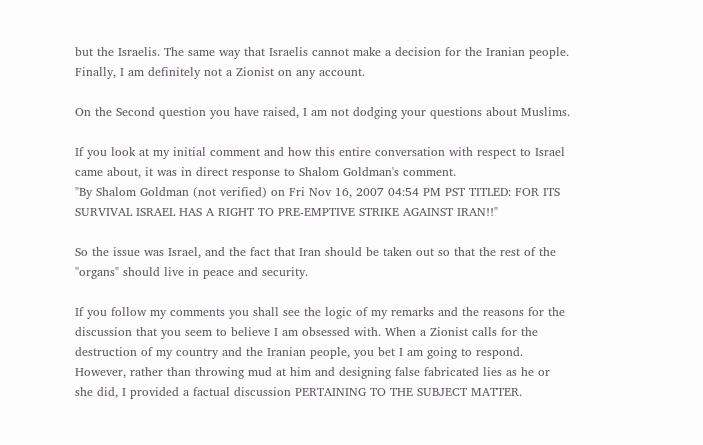but the Israelis. The same way that Israelis cannot make a decision for the Iranian people. Finally, I am definitely not a Zionist on any account.

On the Second question you have raised, I am not dodging your questions about Muslims.

If you look at my initial comment and how this entire conversation with respect to Israel came about, it was in direct response to Shalom Goldman's comment.
"By Shalom Goldman (not verified) on Fri Nov 16, 2007 04:54 PM PST TITLED: FOR ITS SURVIVAL ISRAEL HAS A RIGHT TO PRE-EMPTIVE STRIKE AGAINST IRAN!!"

So the issue was Israel, and the fact that Iran should be taken out so that the rest of the "organs" should live in peace and security.

If you follow my comments you shall see the logic of my remarks and the reasons for the discussion that you seem to believe I am obsessed with. When a Zionist calls for the destruction of my country and the Iranian people, you bet I am going to respond. However, rather than throwing mud at him and designing false fabricated lies as he or she did, I provided a factual discussion PERTAINING TO THE SUBJECT MATTER.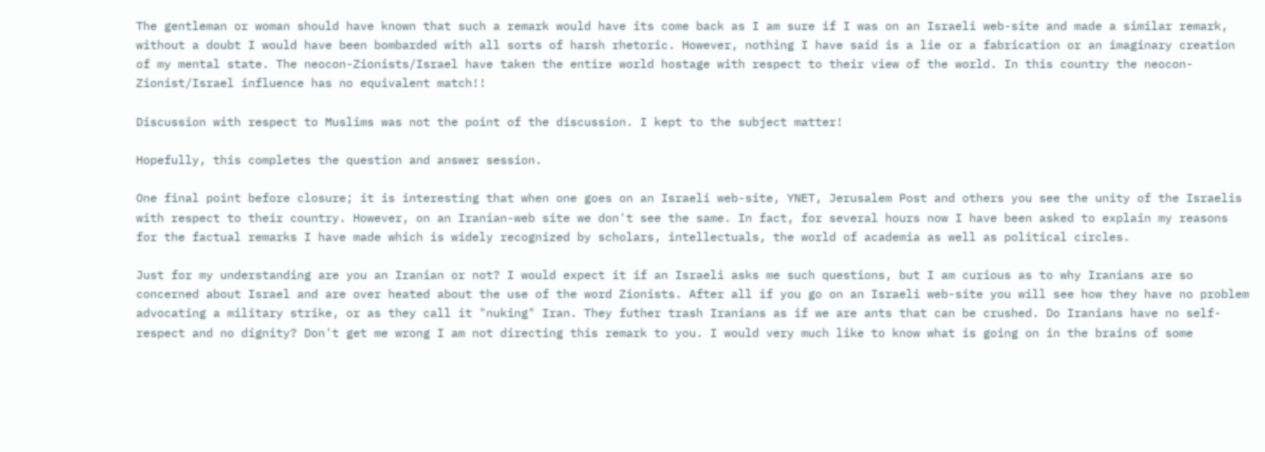The gentleman or woman should have known that such a remark would have its come back as I am sure if I was on an Israeli web-site and made a similar remark, without a doubt I would have been bombarded with all sorts of harsh rhetoric. However, nothing I have said is a lie or a fabrication or an imaginary creation of my mental state. The neocon-Zionists/Israel have taken the entire world hostage with respect to their view of the world. In this country the neocon-Zionist/Israel influence has no equivalent match!!

Discussion with respect to Muslims was not the point of the discussion. I kept to the subject matter!

Hopefully, this completes the question and answer session.

One final point before closure; it is interesting that when one goes on an Israeli web-site, YNET, Jerusalem Post and others you see the unity of the Israelis with respect to their country. However, on an Iranian-web site we don't see the same. In fact, for several hours now I have been asked to explain my reasons for the factual remarks I have made which is widely recognized by scholars, intellectuals, the world of academia as well as political circles.

Just for my understanding are you an Iranian or not? I would expect it if an Israeli asks me such questions, but I am curious as to why Iranians are so concerned about Israel and are over heated about the use of the word Zionists. After all if you go on an Israeli web-site you will see how they have no problem advocating a military strike, or as they call it "nuking" Iran. They futher trash Iranians as if we are ants that can be crushed. Do Iranians have no self-respect and no dignity? Don't get me wrong I am not directing this remark to you. I would very much like to know what is going on in the brains of some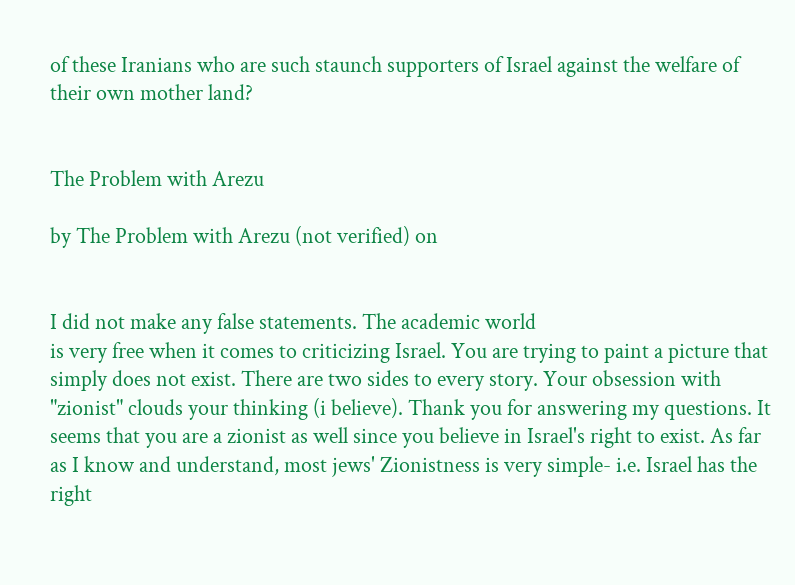of these Iranians who are such staunch supporters of Israel against the welfare of their own mother land?


The Problem with Arezu

by The Problem with Arezu (not verified) on


I did not make any false statements. The academic world
is very free when it comes to criticizing Israel. You are trying to paint a picture that simply does not exist. There are two sides to every story. Your obsession with "zionist" clouds your thinking (i believe). Thank you for answering my questions. It seems that you are a zionist as well since you believe in Israel's right to exist. As far as I know and understand, most jews' Zionistness is very simple- i.e. Israel has the right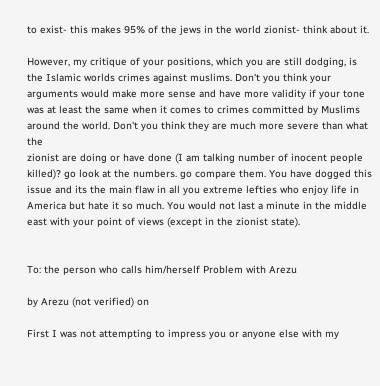to exist- this makes 95% of the jews in the world zionist- think about it.

However, my critique of your positions, which you are still dodging, is the Islamic worlds crimes against muslims. Don't you think your arguments would make more sense and have more validity if your tone was at least the same when it comes to crimes committed by Muslims around the world. Don't you think they are much more severe than what the
zionist are doing or have done (I am talking number of inocent people killed)? go look at the numbers. go compare them. You have dogged this issue and its the main flaw in all you extreme lefties who enjoy life in America but hate it so much. You would not last a minute in the middle east with your point of views (except in the zionist state).


To: the person who calls him/herself Problem with Arezu

by Arezu (not verified) on

First I was not attempting to impress you or anyone else with my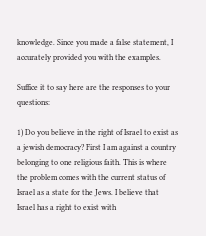knowledge. Since you made a false statement, I accurately provided you with the examples.

Suffice it to say here are the responses to your questions:

1) Do you believe in the right of Israel to exist as a jewish democracy? First I am against a country belonging to one religious faith. This is where the problem comes with the current status of Israel as a state for the Jews. I believe that Israel has a right to exist with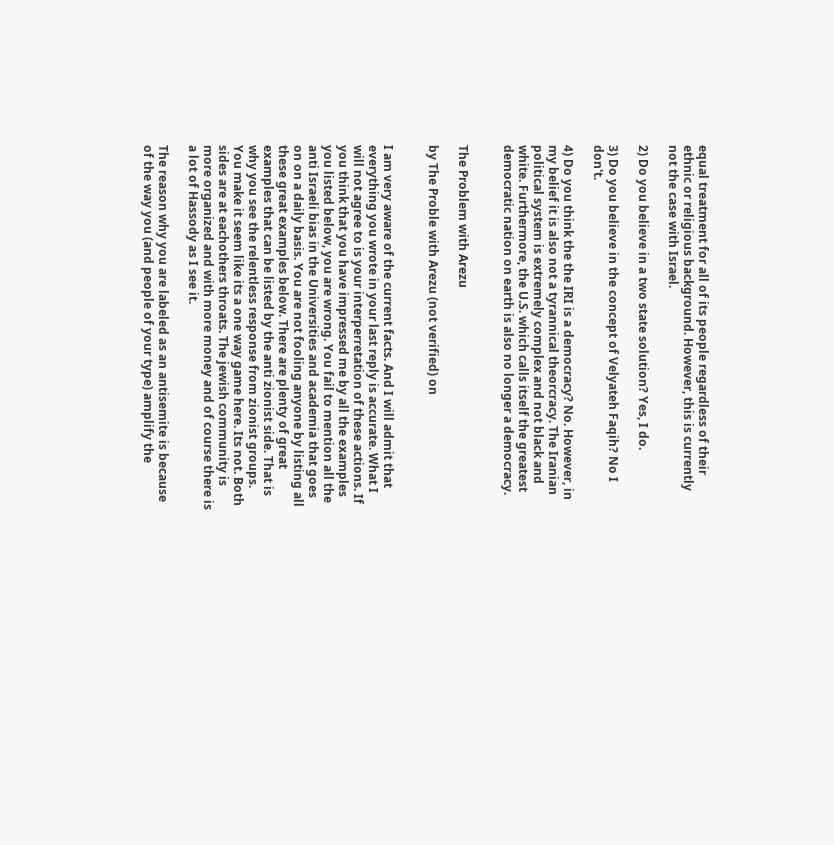equal treatment for all of its people regardless of their ethnic or religious background. However, this is currently not the case with Israel.

2) Do you believe in a two state solution? Yes, I do.

3) Do you believe in the concept of Velyateh Faqih? No I don't.

4) Do you think the the IRI is a democracy? No. However, in my belief it is also not a tyrannical theorcracy. The Iranian political system is extremely complex and not black and white. Furthermore, the U.S. which calls itself the greatest democratic nation on earth is also no longer a democracy.


The Problem with Arezu

by The Proble with Arezu (not verified) on


I am very aware of the current facts. And I will admit that everything you wrote in your last reply is accurate. What I will not agree to is your interperretation of these actions. If you think that you have impressed me by all the examples you listed below, you are wrong. You fail to mention all the anti Israeli bias in the Universities and academia that goes on on a daily basis. You are not fooling anyone by listing all these great examples below. There are plenty of great examples that can be listed by the anti zionist side. That is why you see the relentless response from zionist groups. You make it seem like its a one way game here. Its not. Both sides are at eachothers throats. The jewish community is more organized and with more money and of course there is a lot of Hassody as I see it.

The reason why you are labeled as an antisemite is because of the way you (and people of your type) amplify the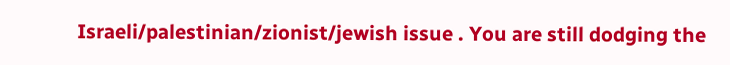Israeli/palestinian/zionist/jewish issue . You are still dodging the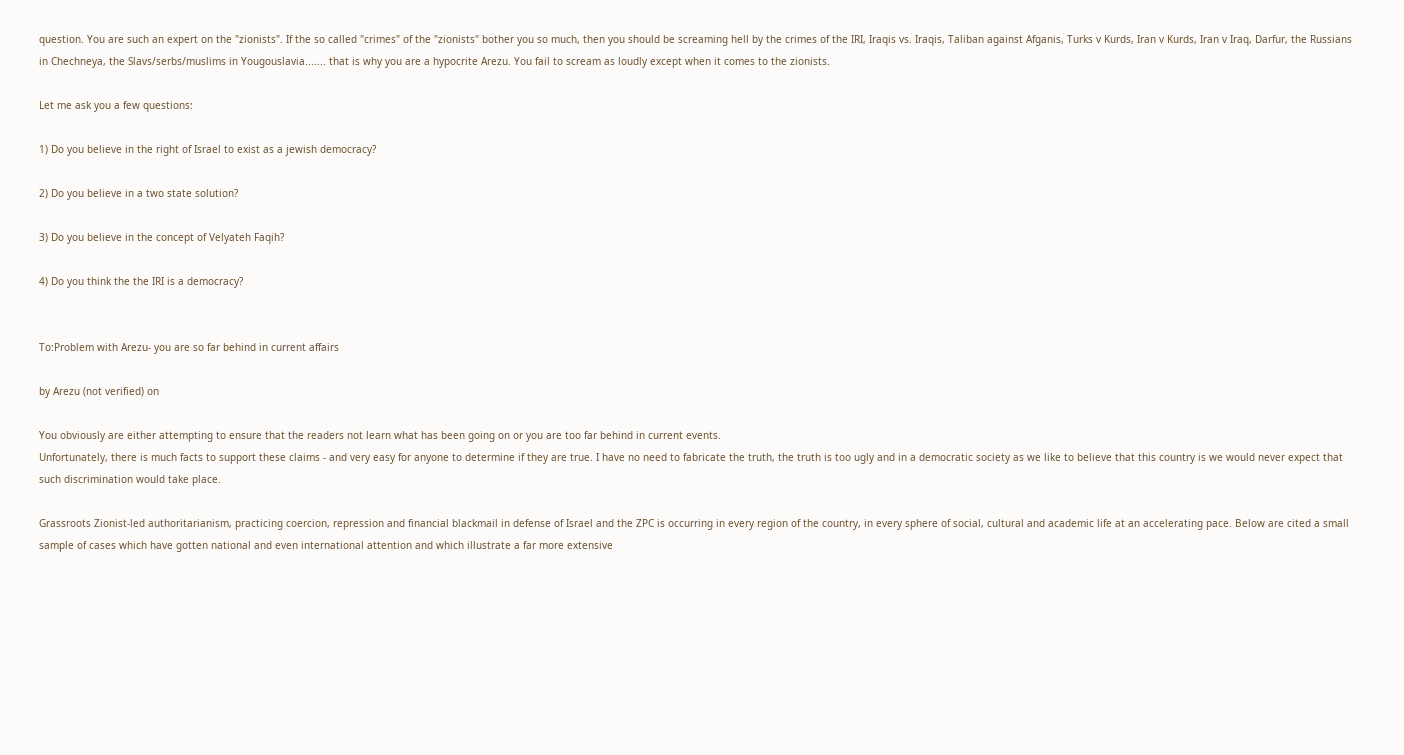question. You are such an expert on the "zionists". If the so called "crimes" of the "zionists" bother you so much, then you should be screaming hell by the crimes of the IRI, Iraqis vs. Iraqis, Taliban against Afganis, Turks v Kurds, Iran v Kurds, Iran v Iraq, Darfur, the Russians in Chechneya, the Slavs/serbs/muslims in Yougouslavia....... that is why you are a hypocrite Arezu. You fail to scream as loudly except when it comes to the zionists.

Let me ask you a few questions:

1) Do you believe in the right of Israel to exist as a jewish democracy?

2) Do you believe in a two state solution?

3) Do you believe in the concept of Velyateh Faqih?

4) Do you think the the IRI is a democracy?


To:Problem with Arezu- you are so far behind in current affairs

by Arezu (not verified) on

You obviously are either attempting to ensure that the readers not learn what has been going on or you are too far behind in current events.
Unfortunately, there is much facts to support these claims - and very easy for anyone to determine if they are true. I have no need to fabricate the truth, the truth is too ugly and in a democratic society as we like to believe that this country is we would never expect that such discrimination would take place.

Grassroots Zionist-led authoritarianism, practicing coercion, repression and financial blackmail in defense of Israel and the ZPC is occurring in every region of the country, in every sphere of social, cultural and academic life at an accelerating pace. Below are cited a small sample of cases which have gotten national and even international attention and which illustrate a far more extensive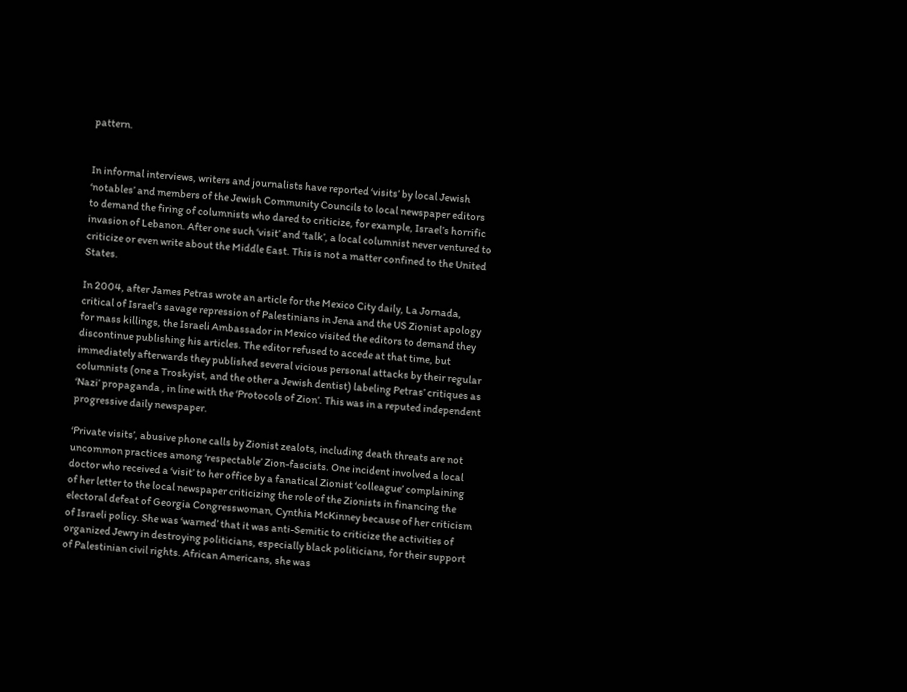pattern.


In informal interviews, writers and journalists have reported ‘visits’ by local Jewish ‘notables’ and members of the Jewish Community Councils to local newspaper editors to demand the firing of columnists who dared to criticize, for example, Israel’s horrific invasion of Lebanon. After one such ‘visit’ and ‘talk’, a local columnist never ventured to criticize or even write about the Middle East. This is not a matter confined to the United States.

In 2004, after James Petras wrote an article for the Mexico City daily, La Jornada, critical of Israel’s savage repression of Palestinians in Jena and the US Zionist apology for mass killings, the Israeli Ambassador in Mexico visited the editors to demand they discontinue publishing his articles. The editor refused to accede at that time, but immediately afterwards they published several vicious personal attacks by their regular columnists (one a Troskyist, and the other a Jewish dentist) labeling Petras’ critiques as ‘Nazi’ propaganda , in line with the ‘Protocols of Zion’. This was in a reputed independent progressive daily newspaper.

‘Private visits’, abusive phone calls by Zionist zealots, including death threats are not uncommon practices among ‘respectable’ Zion-fascists. One incident involved a local doctor who received a ‘visit’ to her office by a fanatical Zionist ‘colleague’ complaining of her letter to the local newspaper criticizing the role of the Zionists in financing the electoral defeat of Georgia Congresswoman, Cynthia McKinney because of her criticism of Israeli policy. She was ‘warned’ that it was anti-Semitic to criticize the activities of organized Jewry in destroying politicians, especially black politicians, for their support of Palestinian civil rights. African Americans, she was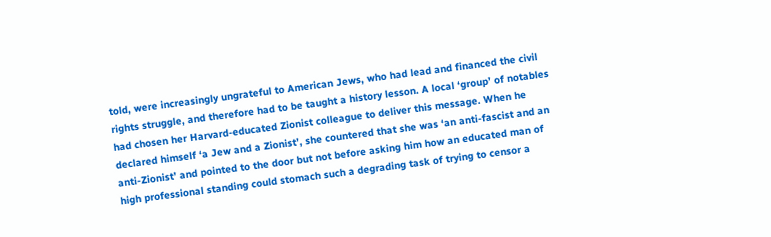told, were increasingly ungrateful to American Jews, who had lead and financed the civil rights struggle, and therefore had to be taught a history lesson. A local ‘group’ of notables had chosen her Harvard-educated Zionist colleague to deliver this message. When he declared himself ‘a Jew and a Zionist’, she countered that she was ‘an anti-fascist and an anti-Zionist’ and pointed to the door but not before asking him how an educated man of high professional standing could stomach such a degrading task of trying to censor a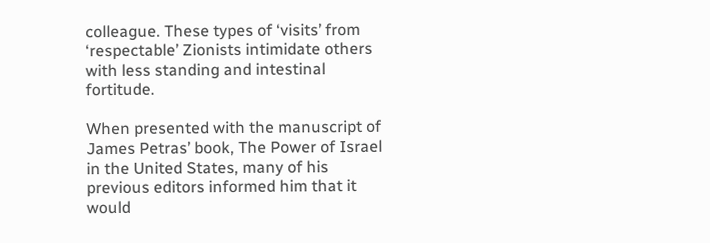colleague. These types of ‘visits’ from ‘respectable’ Zionists intimidate others with less standing and intestinal fortitude.

When presented with the manuscript of James Petras’ book, The Power of Israel in the United States, many of his previous editors informed him that it would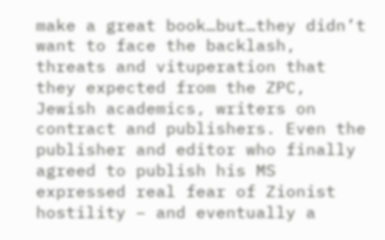make a great book…but…they didn’t want to face the backlash, threats and vituperation that they expected from the ZPC, Jewish academics, writers on contract and publishers. Even the publisher and editor who finally agreed to publish his MS expressed real fear of Zionist hostility – and eventually a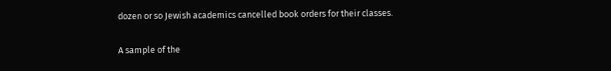dozen or so Jewish academics cancelled book orders for their classes.

A sample of the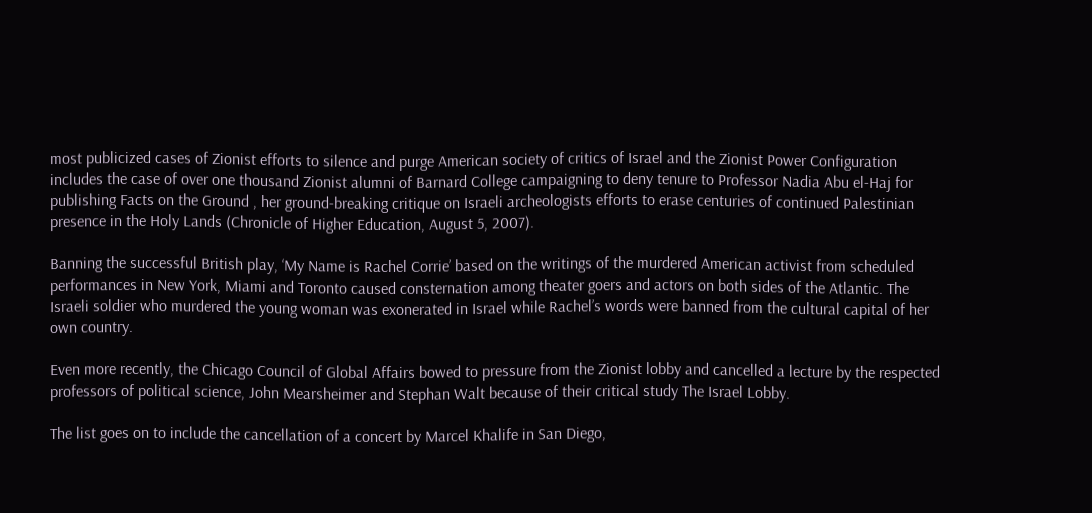most publicized cases of Zionist efforts to silence and purge American society of critics of Israel and the Zionist Power Configuration includes the case of over one thousand Zionist alumni of Barnard College campaigning to deny tenure to Professor Nadia Abu el-Haj for publishing Facts on the Ground , her ground-breaking critique on Israeli archeologists efforts to erase centuries of continued Palestinian presence in the Holy Lands (Chronicle of Higher Education, August 5, 2007).

Banning the successful British play, ‘My Name is Rachel Corrie’ based on the writings of the murdered American activist from scheduled performances in New York, Miami and Toronto caused consternation among theater goers and actors on both sides of the Atlantic. The Israeli soldier who murdered the young woman was exonerated in Israel while Rachel’s words were banned from the cultural capital of her own country.

Even more recently, the Chicago Council of Global Affairs bowed to pressure from the Zionist lobby and cancelled a lecture by the respected professors of political science, John Mearsheimer and Stephan Walt because of their critical study The Israel Lobby.

The list goes on to include the cancellation of a concert by Marcel Khalife in San Diego,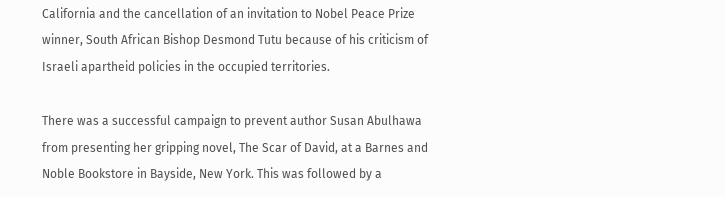California and the cancellation of an invitation to Nobel Peace Prize winner, South African Bishop Desmond Tutu because of his criticism of Israeli apartheid policies in the occupied territories.

There was a successful campaign to prevent author Susan Abulhawa from presenting her gripping novel, The Scar of David, at a Barnes and Noble Bookstore in Bayside, New York. This was followed by a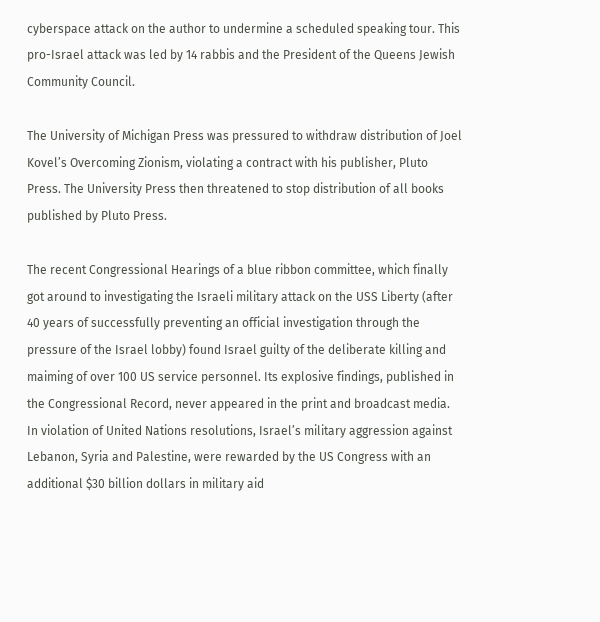cyberspace attack on the author to undermine a scheduled speaking tour. This pro-Israel attack was led by 14 rabbis and the President of the Queens Jewish Community Council.

The University of Michigan Press was pressured to withdraw distribution of Joel Kovel’s Overcoming Zionism, violating a contract with his publisher, Pluto Press. The University Press then threatened to stop distribution of all books published by Pluto Press.

The recent Congressional Hearings of a blue ribbon committee, which finally got around to investigating the Israeli military attack on the USS Liberty (after 40 years of successfully preventing an official investigation through the pressure of the Israel lobby) found Israel guilty of the deliberate killing and maiming of over 100 US service personnel. Its explosive findings, published in the Congressional Record, never appeared in the print and broadcast media.
In violation of United Nations resolutions, Israel’s military aggression against Lebanon, Syria and Palestine, were rewarded by the US Congress with an additional $30 billion dollars in military aid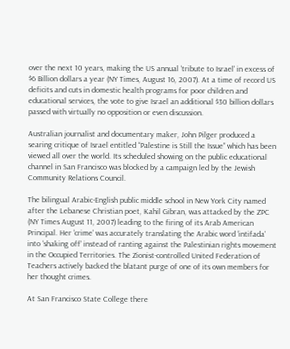over the next 10 years, making the US annual ‘tribute to Israel’ in excess of $6 Billion dollars a year (NY Times, August 16, 2007). At a time of record US deficits and cuts in domestic health programs for poor children and educational services, the vote to give Israel an additional $30 billion dollars passed with virtually no opposition or even discussion.

Australian journalist and documentary maker, John Pilger produced a searing critique of Israel entitled “Palestine is Still the Issue” which has been viewed all over the world. Its scheduled showing on the public educational channel in San Francisco was blocked by a campaign led by the Jewish Community Relations Council.

The bilingual Arabic-English public middle school in New York City named after the Lebanese Christian poet, Kahil Gibran, was attacked by the ZPC (NY Times August 11, 2007) leading to the firing of its Arab American Principal. Her ‘crime’ was accurately translating the Arabic word ‘intifada’ into ‘shaking off’ instead of ranting against the Palestinian rights movement in the Occupied Territories. The Zionist-controlled United Federation of Teachers actively backed the blatant purge of one of its own members for her thought crimes.

At San Francisco State College there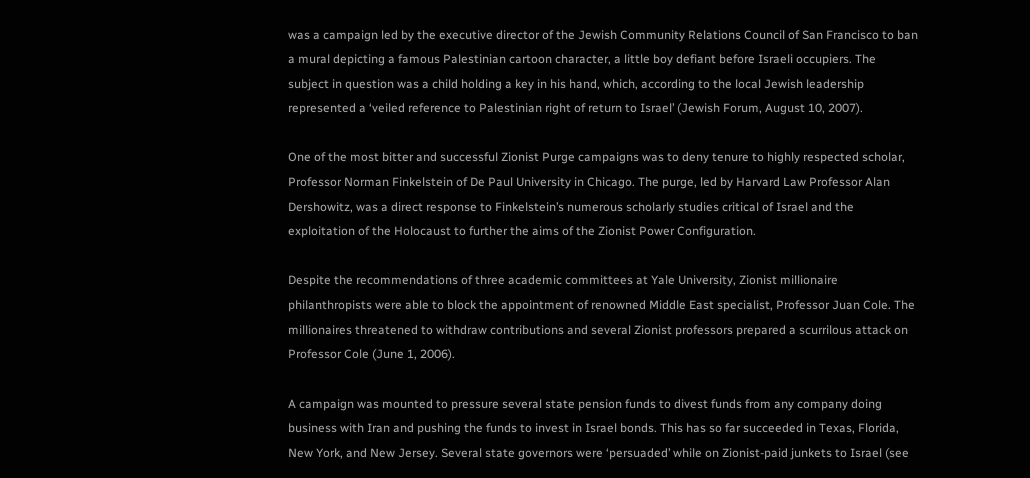was a campaign led by the executive director of the Jewish Community Relations Council of San Francisco to ban a mural depicting a famous Palestinian cartoon character, a little boy defiant before Israeli occupiers. The subject in question was a child holding a key in his hand, which, according to the local Jewish leadership represented a ‘veiled reference to Palestinian right of return to Israel’ (Jewish Forum, August 10, 2007).

One of the most bitter and successful Zionist Purge campaigns was to deny tenure to highly respected scholar, Professor Norman Finkelstein of De Paul University in Chicago. The purge, led by Harvard Law Professor Alan Dershowitz, was a direct response to Finkelstein’s numerous scholarly studies critical of Israel and the exploitation of the Holocaust to further the aims of the Zionist Power Configuration.

Despite the recommendations of three academic committees at Yale University, Zionist millionaire philanthropists were able to block the appointment of renowned Middle East specialist, Professor Juan Cole. The millionaires threatened to withdraw contributions and several Zionist professors prepared a scurrilous attack on Professor Cole (June 1, 2006).

A campaign was mounted to pressure several state pension funds to divest funds from any company doing business with Iran and pushing the funds to invest in Israel bonds. This has so far succeeded in Texas, Florida, New York, and New Jersey. Several state governors were ‘persuaded’ while on Zionist-paid junkets to Israel (see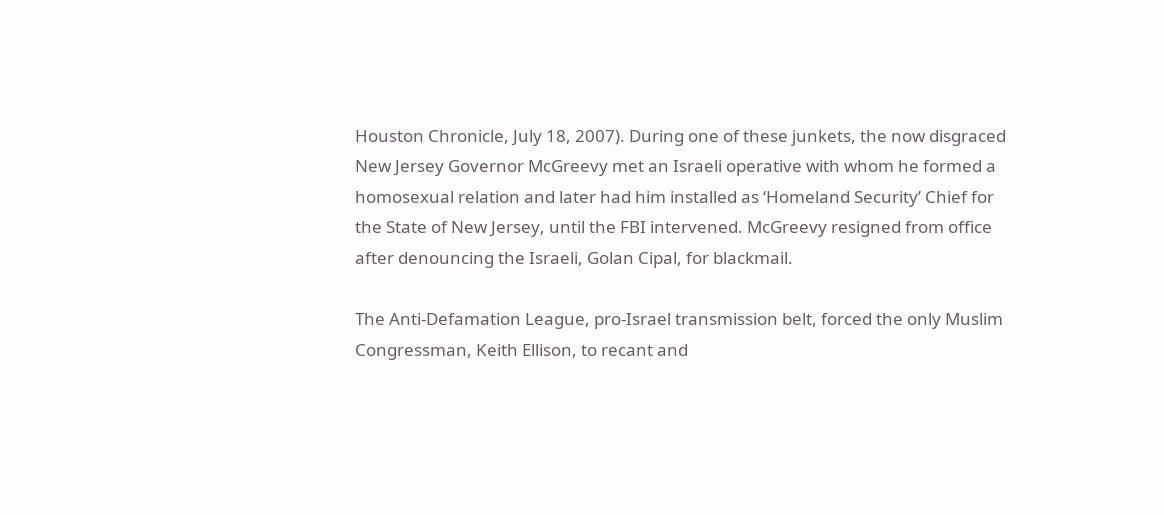Houston Chronicle, July 18, 2007). During one of these junkets, the now disgraced New Jersey Governor McGreevy met an Israeli operative with whom he formed a homosexual relation and later had him installed as ‘Homeland Security’ Chief for the State of New Jersey, until the FBI intervened. McGreevy resigned from office after denouncing the Israeli, Golan Cipal, for blackmail.

The Anti-Defamation League, pro-Israel transmission belt, forced the only Muslim Congressman, Keith Ellison, to recant and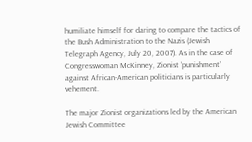humiliate himself for daring to compare the tactics of the Bush Administration to the Nazis (Jewish Telegraph Agency, July 20, 2007). As in the case of Congresswoman McKinney, Zionist ‘punishment’ against African-American politicians is particularly vehement.

The major Zionist organizations led by the American Jewish Committee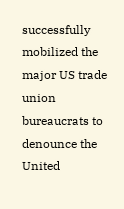successfully mobilized the major US trade union bureaucrats to denounce the United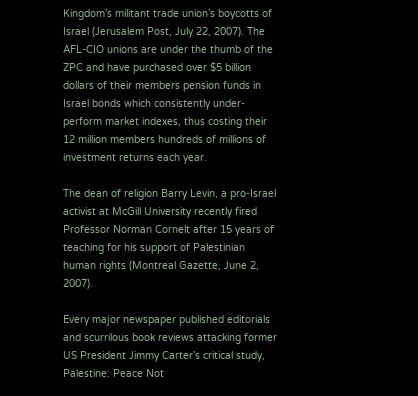Kingdom’s militant trade union’s boycotts of Israel (Jerusalem Post, July 22, 2007). The AFL-CIO unions are under the thumb of the ZPC and have purchased over $5 billion dollars of their members pension funds in Israel bonds which consistently under-perform market indexes, thus costing their 12 million members hundreds of millions of investment returns each year.

The dean of religion Barry Levin, a pro-Israel activist at McGill University recently fired Professor Norman Cornelt after 15 years of teaching for his support of Palestinian human rights (Montreal Gazette, June 2, 2007).

Every major newspaper published editorials and scurrilous book reviews attacking former US President Jimmy Carter’s critical study, Palestine: Peace Not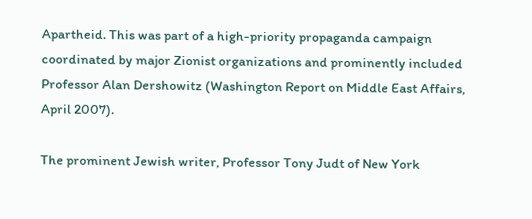Apartheid. This was part of a high-priority propaganda campaign coordinated by major Zionist organizations and prominently included Professor Alan Dershowitz (Washington Report on Middle East Affairs, April 2007).

The prominent Jewish writer, Professor Tony Judt of New York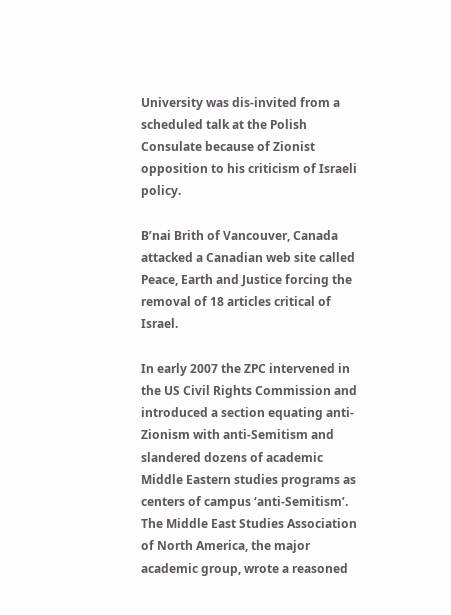University was dis-invited from a scheduled talk at the Polish Consulate because of Zionist opposition to his criticism of Israeli policy.

B’nai Brith of Vancouver, Canada attacked a Canadian web site called Peace, Earth and Justice forcing the removal of 18 articles critical of Israel.

In early 2007 the ZPC intervened in the US Civil Rights Commission and introduced a section equating anti-Zionism with anti-Semitism and slandered dozens of academic Middle Eastern studies programs as centers of campus ‘anti-Semitism’. The Middle East Studies Association of North America, the major academic group, wrote a reasoned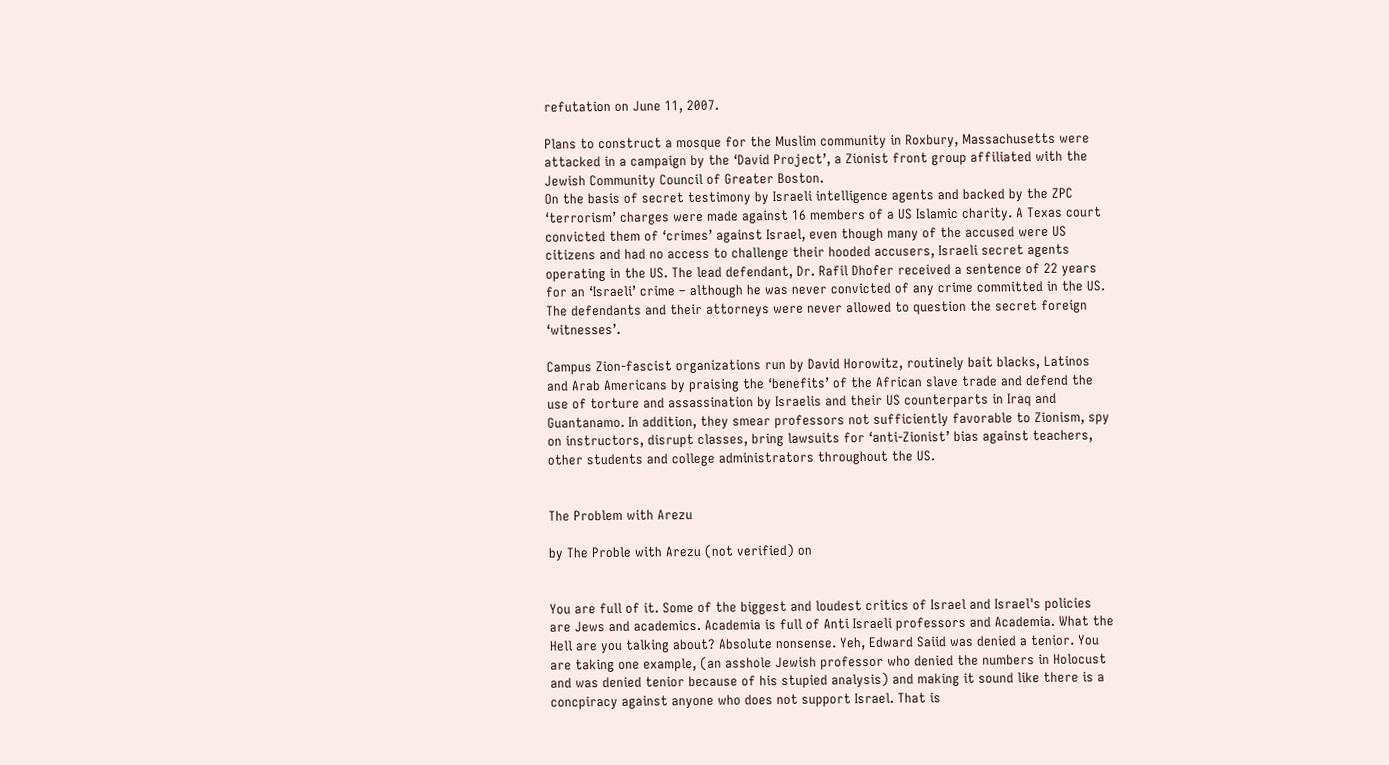refutation on June 11, 2007.

Plans to construct a mosque for the Muslim community in Roxbury, Massachusetts were attacked in a campaign by the ‘David Project’, a Zionist front group affiliated with the Jewish Community Council of Greater Boston.
On the basis of secret testimony by Israeli intelligence agents and backed by the ZPC ‘terrorism’ charges were made against 16 members of a US Islamic charity. A Texas court convicted them of ‘crimes’ against Israel, even though many of the accused were US citizens and had no access to challenge their hooded accusers, Israeli secret agents operating in the US. The lead defendant, Dr. Rafil Dhofer received a sentence of 22 years for an ‘Israeli’ crime – although he was never convicted of any crime committed in the US. The defendants and their attorneys were never allowed to question the secret foreign ‘witnesses’.

Campus Zion-fascist organizations run by David Horowitz, routinely bait blacks, Latinos and Arab Americans by praising the ‘benefits’ of the African slave trade and defend the use of torture and assassination by Israelis and their US counterparts in Iraq and Guantanamo. In addition, they smear professors not sufficiently favorable to Zionism, spy on instructors, disrupt classes, bring lawsuits for ‘anti-Zionist’ bias against teachers, other students and college administrators throughout the US.


The Problem with Arezu

by The Proble with Arezu (not verified) on


You are full of it. Some of the biggest and loudest critics of Israel and Israel's policies are Jews and academics. Academia is full of Anti Israeli professors and Academia. What the Hell are you talking about? Absolute nonsense. Yeh, Edward Saiid was denied a tenior. You are taking one example, (an asshole Jewish professor who denied the numbers in Holocust and was denied tenior because of his stupied analysis) and making it sound like there is a concpiracy against anyone who does not support Israel. That is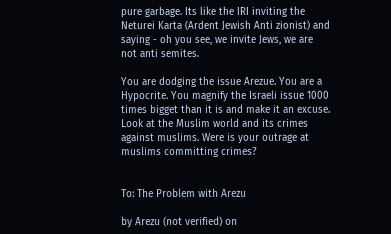pure garbage. Its like the IRI inviting the Neturei Karta (Ardent Jewish Anti zionist) and saying - oh you see, we invite Jews, we are not anti semites.

You are dodging the issue Arezue. You are a Hypocrite. You magnify the Israeli issue 1000 times bigget than it is and make it an excuse. Look at the Muslim world and its crimes against muslims. Were is your outrage at muslims committing crimes?


To: The Problem with Arezu

by Arezu (not verified) on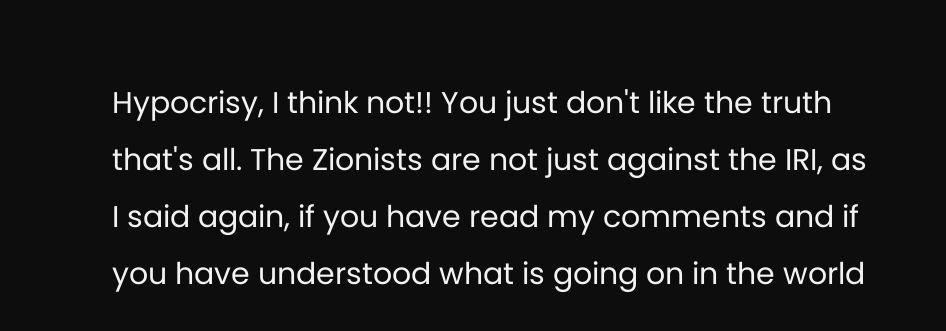Hypocrisy, I think not!! You just don't like the truth that's all. The Zionists are not just against the IRI, as I said again, if you have read my comments and if you have understood what is going on in the world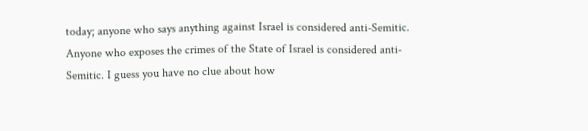today; anyone who says anything against Israel is considered anti-Semitic. Anyone who exposes the crimes of the State of Israel is considered anti-Semitic. I guess you have no clue about how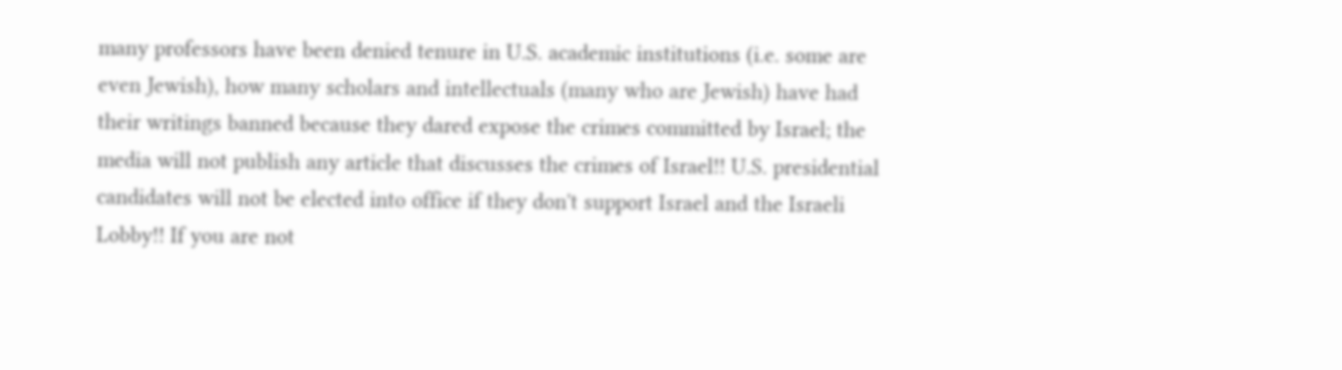many professors have been denied tenure in U.S. academic institutions (i.e. some are even Jewish), how many scholars and intellectuals (many who are Jewish) have had their writings banned because they dared expose the crimes committed by Israel; the media will not publish any article that discusses the crimes of Israel!! U.S. presidential candidates will not be elected into office if they don't support Israel and the Israeli Lobby!! If you are not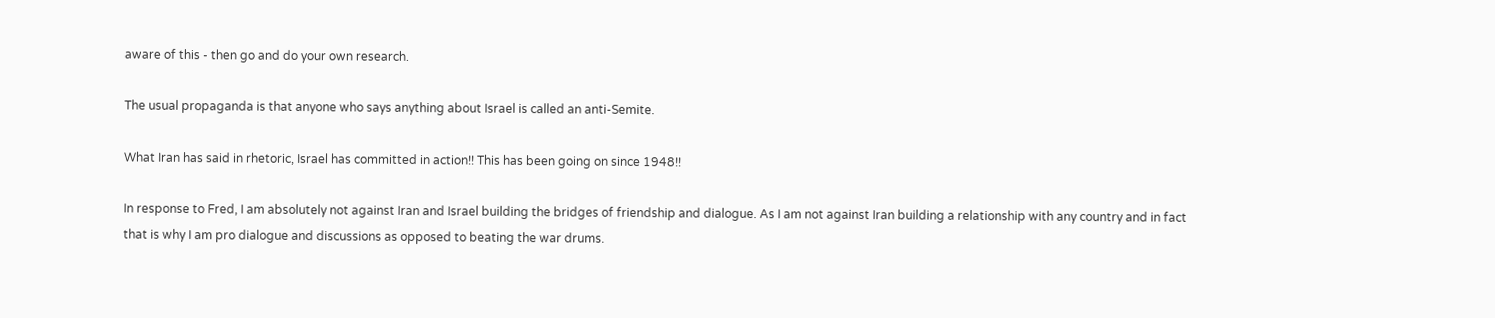aware of this - then go and do your own research.

The usual propaganda is that anyone who says anything about Israel is called an anti-Semite.

What Iran has said in rhetoric, Israel has committed in action!! This has been going on since 1948!!

In response to Fred, I am absolutely not against Iran and Israel building the bridges of friendship and dialogue. As I am not against Iran building a relationship with any country and in fact that is why I am pro dialogue and discussions as opposed to beating the war drums.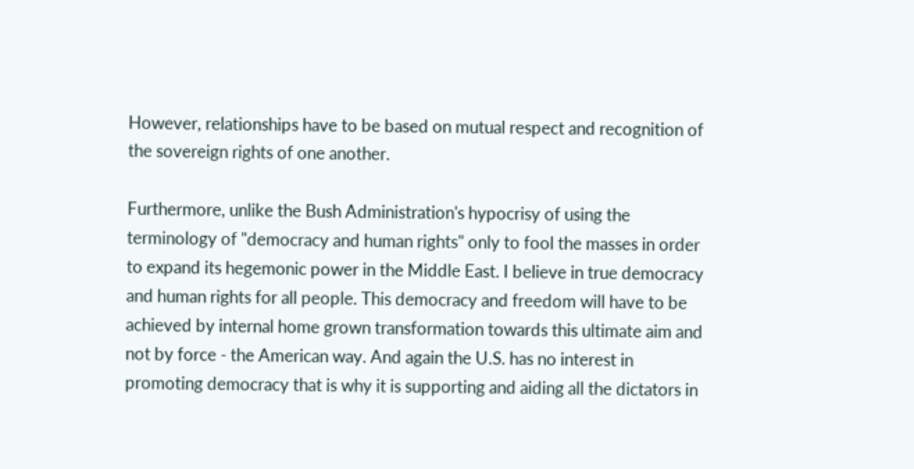However, relationships have to be based on mutual respect and recognition of the sovereign rights of one another.

Furthermore, unlike the Bush Administration's hypocrisy of using the terminology of "democracy and human rights" only to fool the masses in order to expand its hegemonic power in the Middle East. I believe in true democracy and human rights for all people. This democracy and freedom will have to be achieved by internal home grown transformation towards this ultimate aim and not by force - the American way. And again the U.S. has no interest in promoting democracy that is why it is supporting and aiding all the dictators in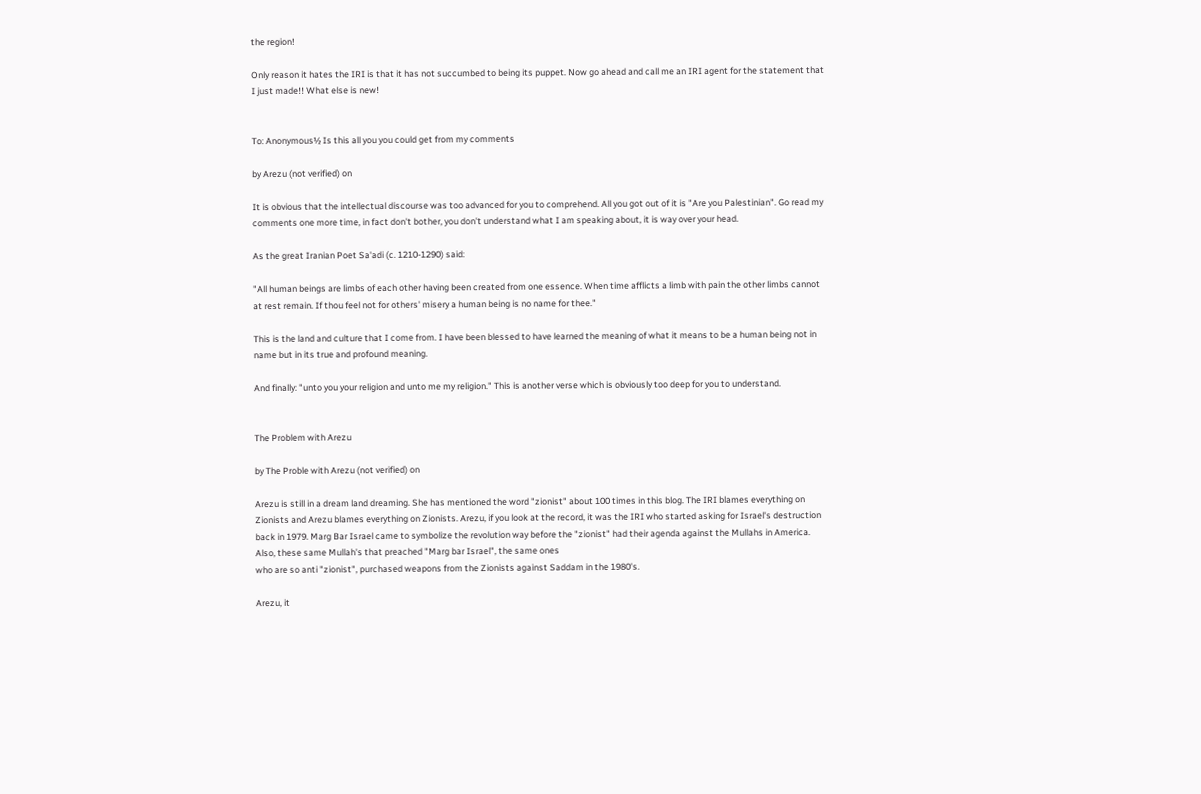the region!

Only reason it hates the IRI is that it has not succumbed to being its puppet. Now go ahead and call me an IRI agent for the statement that I just made!! What else is new!


To: Anonymous½ Is this all you you could get from my comments

by Arezu (not verified) on

It is obvious that the intellectual discourse was too advanced for you to comprehend. All you got out of it is "Are you Palestinian". Go read my comments one more time, in fact don't bother, you don't understand what I am speaking about, it is way over your head.

As the great Iranian Poet Sa'adi (c. 1210-1290) said:

"All human beings are limbs of each other having been created from one essence. When time afflicts a limb with pain the other limbs cannot at rest remain. If thou feel not for others' misery a human being is no name for thee."

This is the land and culture that I come from. I have been blessed to have learned the meaning of what it means to be a human being not in name but in its true and profound meaning.

And finally: "unto you your religion and unto me my religion." This is another verse which is obviously too deep for you to understand.


The Problem with Arezu

by The Proble with Arezu (not verified) on

Arezu is still in a dream land dreaming. She has mentioned the word "zionist" about 100 times in this blog. The IRI blames everything on Zionists and Arezu blames everything on Zionists. Arezu, if you look at the record, it was the IRI who started asking for Israel's destruction back in 1979. Marg Bar Israel came to symbolize the revolution way before the "zionist" had their agenda against the Mullahs in America. Also, these same Mullah's that preached "Marg bar Israel", the same ones
who are so anti "zionist", purchased weapons from the Zionists against Saddam in the 1980's.

Arezu, it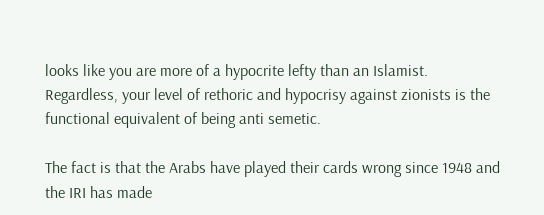looks like you are more of a hypocrite lefty than an Islamist. Regardless, your level of rethoric and hypocrisy against zionists is the functional equivalent of being anti semetic.

The fact is that the Arabs have played their cards wrong since 1948 and the IRI has made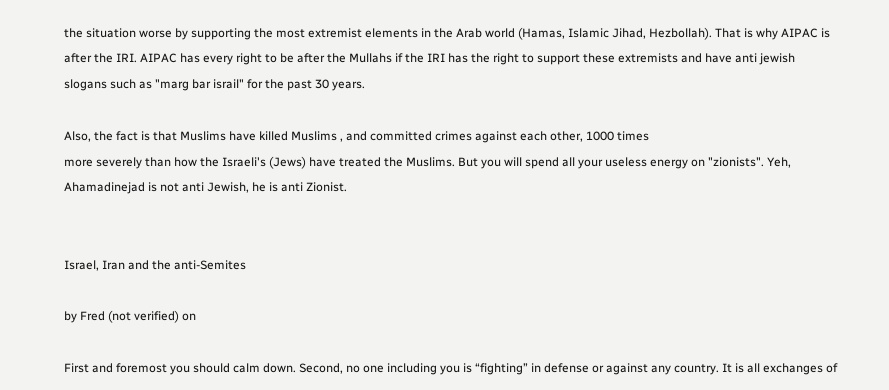the situation worse by supporting the most extremist elements in the Arab world (Hamas, Islamic Jihad, Hezbollah). That is why AIPAC is after the IRI. AIPAC has every right to be after the Mullahs if the IRI has the right to support these extremists and have anti jewish slogans such as "marg bar israil" for the past 30 years.

Also, the fact is that Muslims have killed Muslims , and committed crimes against each other, 1000 times
more severely than how the Israeli's (Jews) have treated the Muslims. But you will spend all your useless energy on "zionists". Yeh, Ahamadinejad is not anti Jewish, he is anti Zionist.


Israel, Iran and the anti-Semites

by Fred (not verified) on

First and foremost you should calm down. Second, no one including you is “fighting” in defense or against any country. It is all exchanges of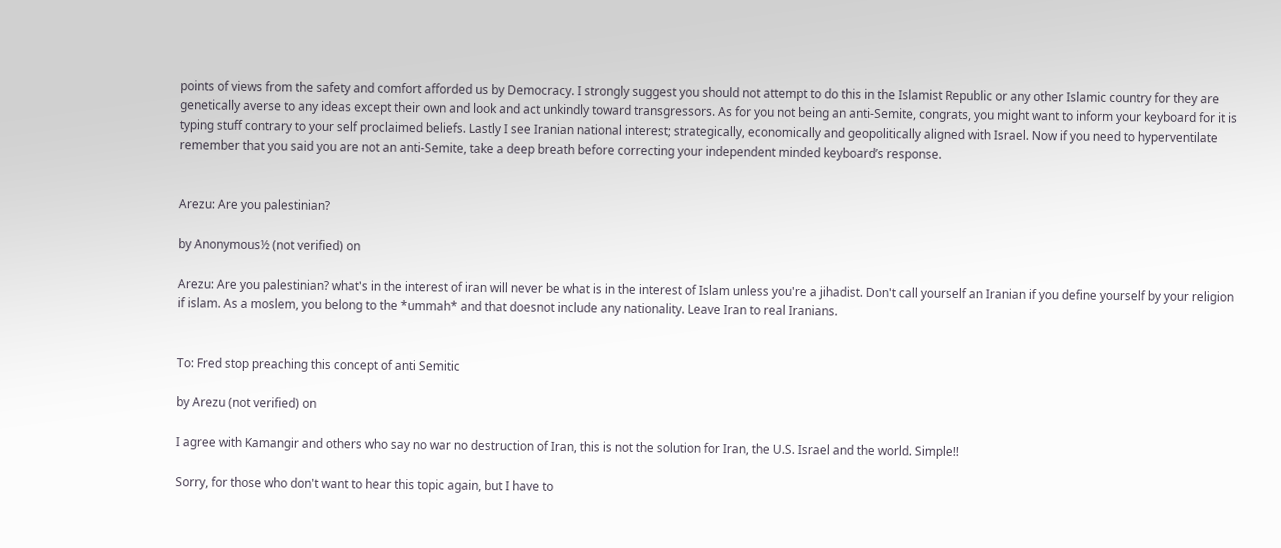points of views from the safety and comfort afforded us by Democracy. I strongly suggest you should not attempt to do this in the Islamist Republic or any other Islamic country for they are genetically averse to any ideas except their own and look and act unkindly toward transgressors. As for you not being an anti-Semite, congrats, you might want to inform your keyboard for it is typing stuff contrary to your self proclaimed beliefs. Lastly I see Iranian national interest; strategically, economically and geopolitically aligned with Israel. Now if you need to hyperventilate remember that you said you are not an anti-Semite, take a deep breath before correcting your independent minded keyboard’s response.


Arezu: Are you palestinian?

by Anonymous½ (not verified) on

Arezu: Are you palestinian? what's in the interest of iran will never be what is in the interest of Islam unless you're a jihadist. Don't call yourself an Iranian if you define yourself by your religion if islam. As a moslem, you belong to the *ummah* and that doesnot include any nationality. Leave Iran to real Iranians.


To: Fred stop preaching this concept of anti Semitic

by Arezu (not verified) on

I agree with Kamangir and others who say no war no destruction of Iran, this is not the solution for Iran, the U.S. Israel and the world. Simple!!

Sorry, for those who don't want to hear this topic again, but I have to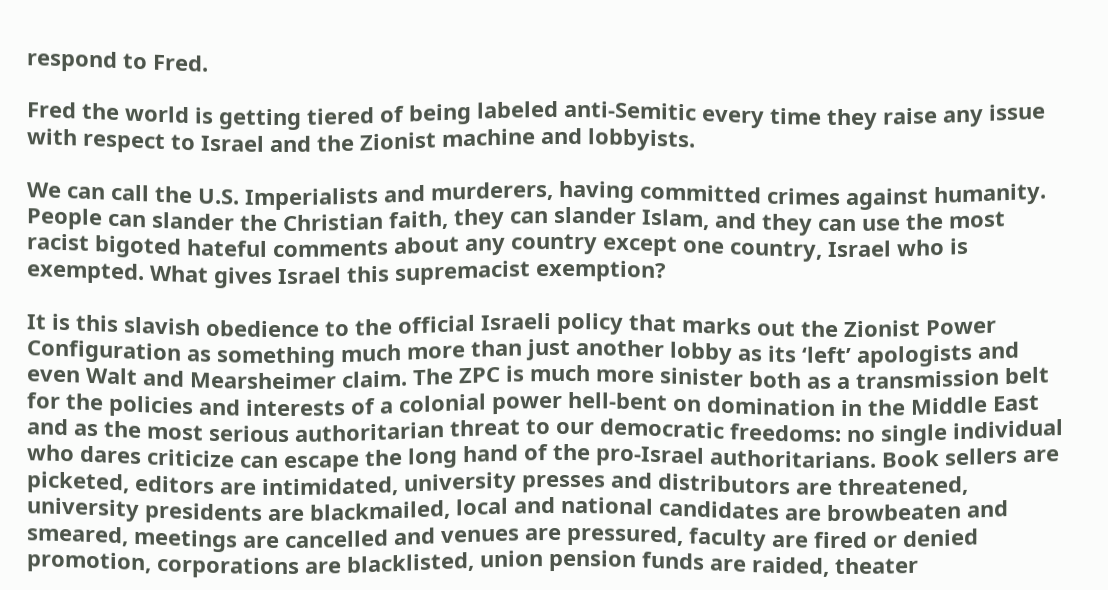respond to Fred.

Fred the world is getting tiered of being labeled anti-Semitic every time they raise any issue with respect to Israel and the Zionist machine and lobbyists.

We can call the U.S. Imperialists and murderers, having committed crimes against humanity. People can slander the Christian faith, they can slander Islam, and they can use the most racist bigoted hateful comments about any country except one country, Israel who is exempted. What gives Israel this supremacist exemption?

It is this slavish obedience to the official Israeli policy that marks out the Zionist Power Configuration as something much more than just another lobby as its ‘left’ apologists and even Walt and Mearsheimer claim. The ZPC is much more sinister both as a transmission belt for the policies and interests of a colonial power hell-bent on domination in the Middle East and as the most serious authoritarian threat to our democratic freedoms: no single individual who dares criticize can escape the long hand of the pro-Israel authoritarians. Book sellers are picketed, editors are intimidated, university presses and distributors are threatened, university presidents are blackmailed, local and national candidates are browbeaten and smeared, meetings are cancelled and venues are pressured, faculty are fired or denied promotion, corporations are blacklisted, union pension funds are raided, theater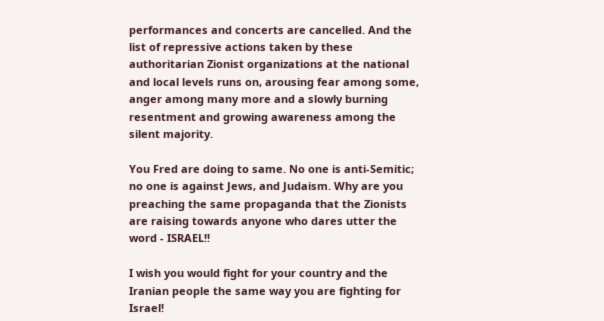performances and concerts are cancelled. And the list of repressive actions taken by these authoritarian Zionist organizations at the national and local levels runs on, arousing fear among some, anger among many more and a slowly burning resentment and growing awareness among the silent majority.

You Fred are doing to same. No one is anti-Semitic; no one is against Jews, and Judaism. Why are you preaching the same propaganda that the Zionists are raising towards anyone who dares utter the word - ISRAEL!!

I wish you would fight for your country and the Iranian people the same way you are fighting for Israel!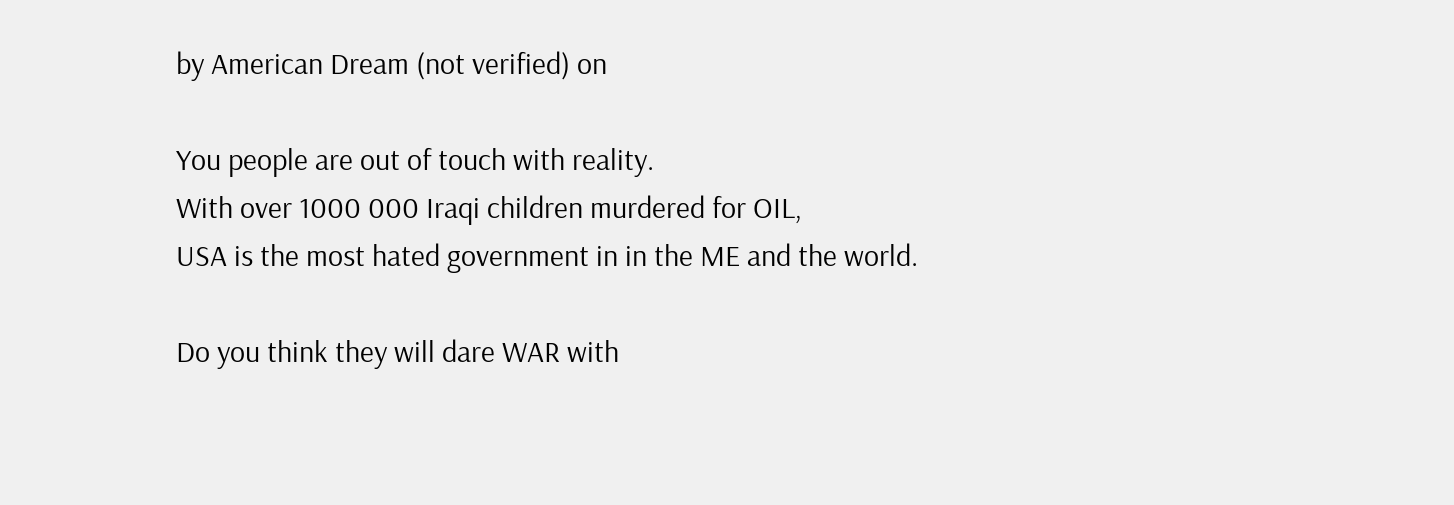by American Dream (not verified) on

You people are out of touch with reality.
With over 1000 000 Iraqi children murdered for OIL,
USA is the most hated government in in the ME and the world.

Do you think they will dare WAR with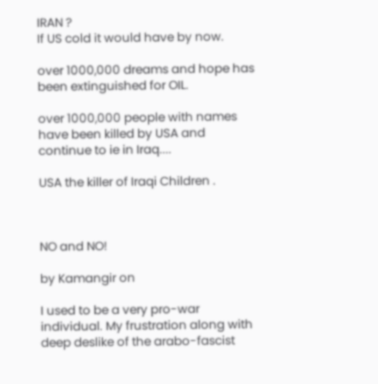IRAN ?
If US cold it would have by now.

over 1000,000 dreams and hope has been extinguished for OIL.

over 1000,000 people with names have been killed by USA and continue to ie in Iraq....

USA the killer of Iraqi Children .



NO and NO!

by Kamangir on

I used to be a very pro-war individual. My frustration along with deep deslike of the arabo-fascist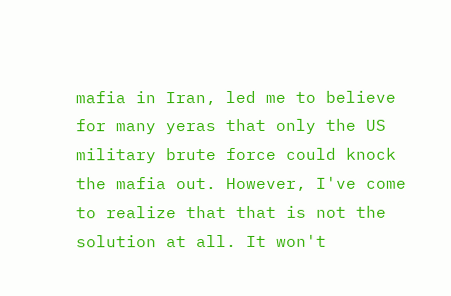mafia in Iran, led me to believe for many yeras that only the US military brute force could knock the mafia out. However, I've come to realize that that is not the solution at all. It won't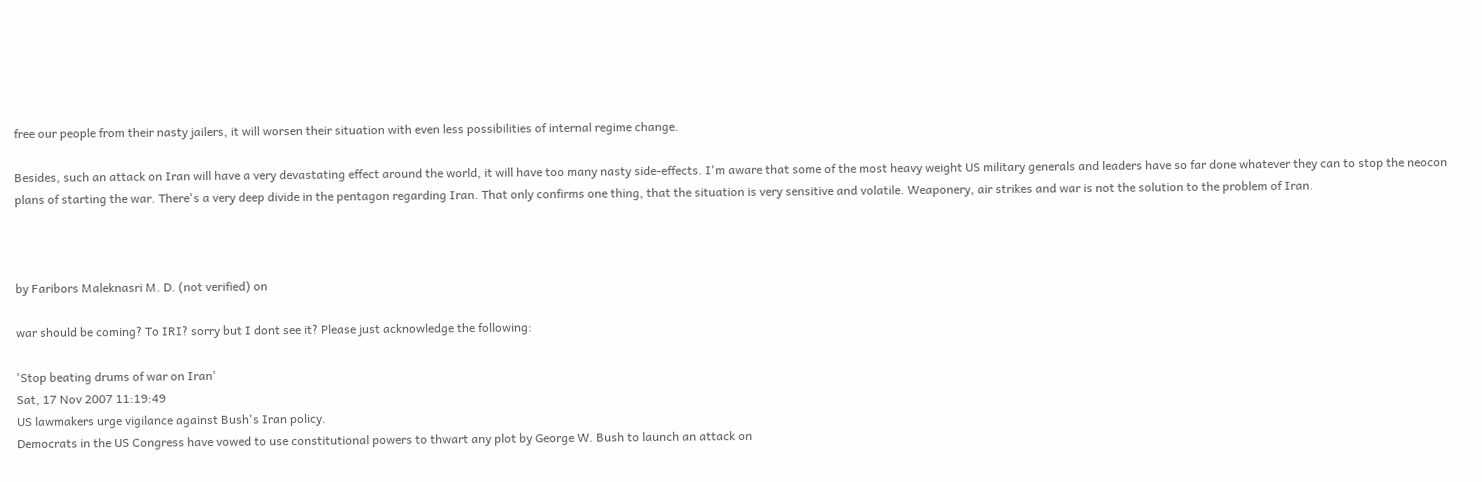free our people from their nasty jailers, it will worsen their situation with even less possibilities of internal regime change.

Besides, such an attack on Iran will have a very devastating effect around the world, it will have too many nasty side-effects. I'm aware that some of the most heavy weight US military generals and leaders have so far done whatever they can to stop the neocon plans of starting the war. There's a very deep divide in the pentagon regarding Iran. That only confirms one thing, that the situation is very sensitive and volatile. Weaponery, air strikes and war is not the solution to the problem of Iran.



by Faribors Maleknasri M. D. (not verified) on

war should be coming? To IRI? sorry but I dont see it? Please just acknowledge the following:

'Stop beating drums of war on Iran'
Sat, 17 Nov 2007 11:19:49
US lawmakers urge vigilance against Bush's Iran policy.
Democrats in the US Congress have vowed to use constitutional powers to thwart any plot by George W. Bush to launch an attack on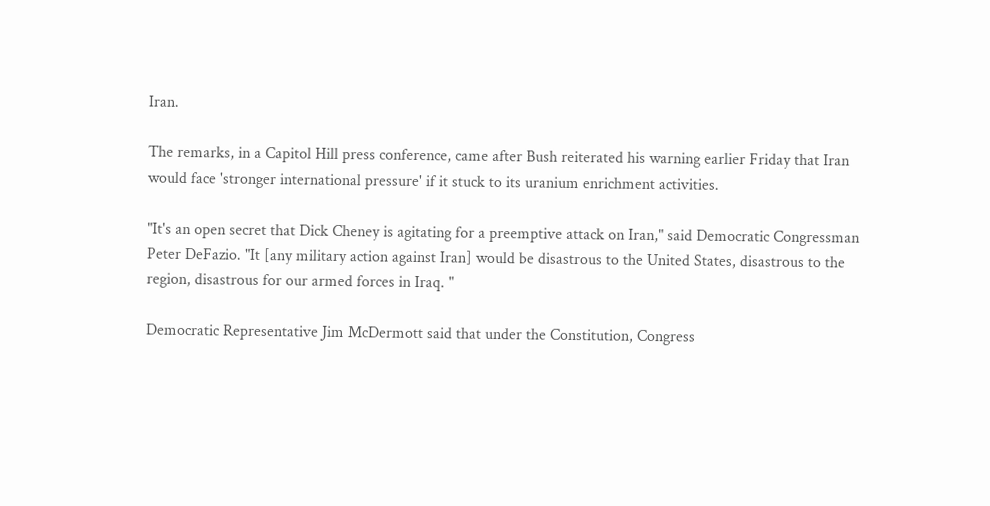Iran.

The remarks, in a Capitol Hill press conference, came after Bush reiterated his warning earlier Friday that Iran would face 'stronger international pressure' if it stuck to its uranium enrichment activities.

"It's an open secret that Dick Cheney is agitating for a preemptive attack on Iran," said Democratic Congressman Peter DeFazio. "It [any military action against Iran] would be disastrous to the United States, disastrous to the region, disastrous for our armed forces in Iraq. "

Democratic Representative Jim McDermott said that under the Constitution, Congress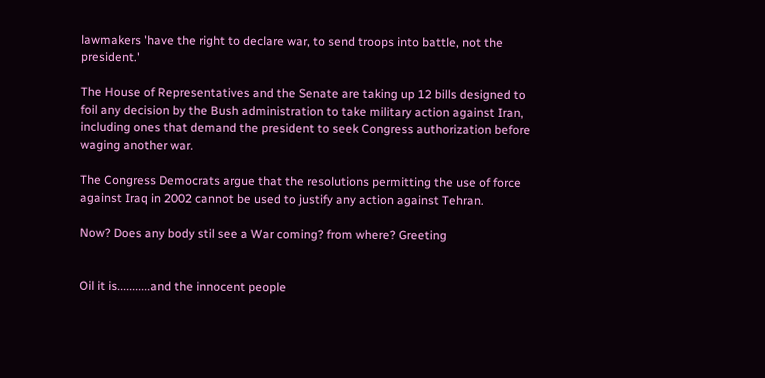lawmakers 'have the right to declare war, to send troops into battle, not the president.'

The House of Representatives and the Senate are taking up 12 bills designed to foil any decision by the Bush administration to take military action against Iran, including ones that demand the president to seek Congress authorization before waging another war.

The Congress Democrats argue that the resolutions permitting the use of force against Iraq in 2002 cannot be used to justify any action against Tehran.

Now? Does any body stil see a War coming? from where? Greeting


Oil it is...........and the innocent people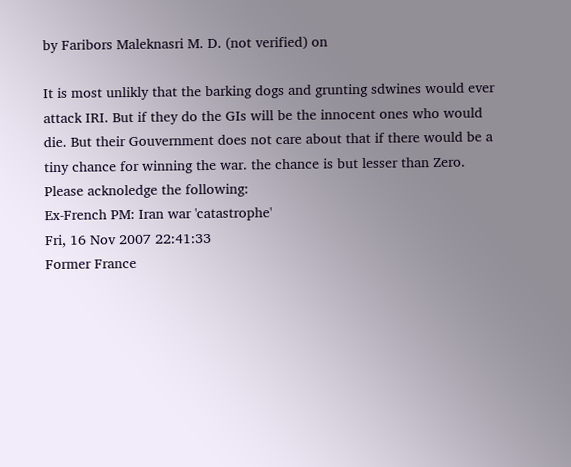by Faribors Maleknasri M. D. (not verified) on

It is most unlikly that the barking dogs and grunting sdwines would ever attack IRI. But if they do the GIs will be the innocent ones who would die. But their Gouvernment does not care about that if there would be a tiny chance for winning the war. the chance is but lesser than Zero. Please acknoledge the following:
Ex-French PM: Iran war 'catastrophe'
Fri, 16 Nov 2007 22:41:33
Former France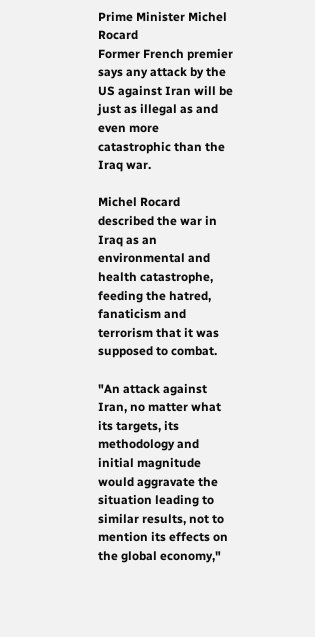Prime Minister Michel Rocard
Former French premier says any attack by the US against Iran will be just as illegal as and even more catastrophic than the Iraq war.

Michel Rocard described the war in Iraq as an environmental and health catastrophe, feeding the hatred, fanaticism and terrorism that it was supposed to combat.

"An attack against Iran, no matter what its targets, its methodology and initial magnitude would aggravate the situation leading to similar results, not to mention its effects on the global economy,"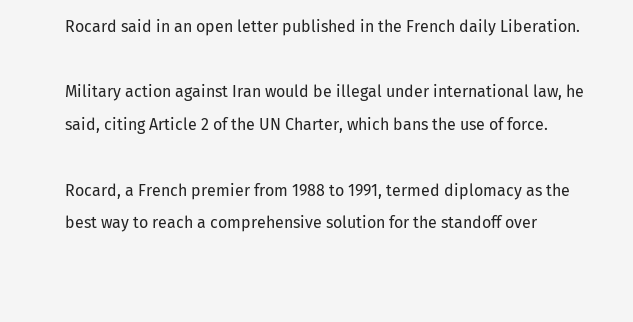Rocard said in an open letter published in the French daily Liberation.

Military action against Iran would be illegal under international law, he said, citing Article 2 of the UN Charter, which bans the use of force.

Rocard, a French premier from 1988 to 1991, termed diplomacy as the best way to reach a comprehensive solution for the standoff over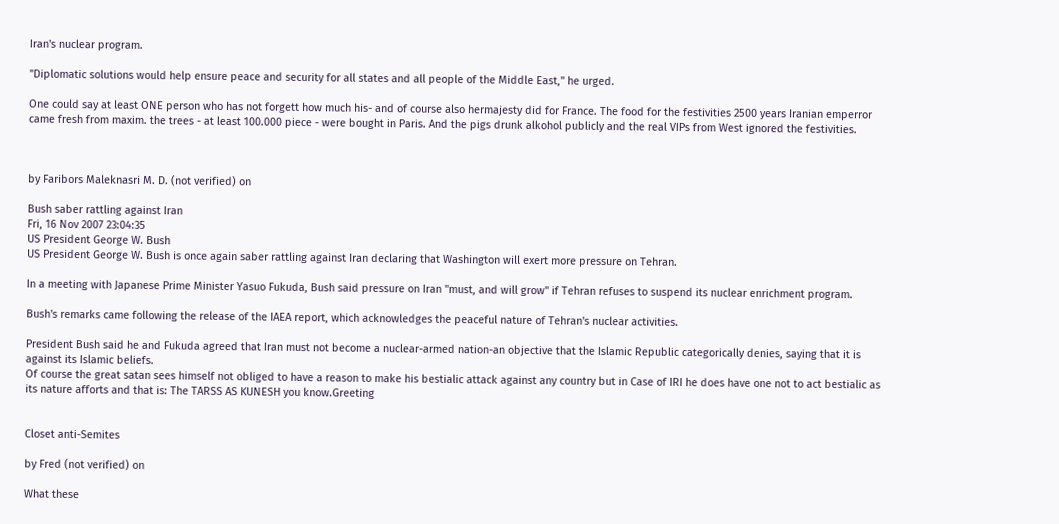Iran's nuclear program.

"Diplomatic solutions would help ensure peace and security for all states and all people of the Middle East," he urged.

One could say at least ONE person who has not forgett how much his- and of course also hermajesty did for France. The food for the festivities 2500 years Iranian emperror came fresh from maxim. the trees - at least 100.000 piece - were bought in Paris. And the pigs drunk alkohol publicly and the real VIPs from West ignored the festivities.



by Faribors Maleknasri M. D. (not verified) on

Bush saber rattling against Iran
Fri, 16 Nov 2007 23:04:35
US President George W. Bush
US President George W. Bush is once again saber rattling against Iran declaring that Washington will exert more pressure on Tehran.

In a meeting with Japanese Prime Minister Yasuo Fukuda, Bush said pressure on Iran "must, and will grow" if Tehran refuses to suspend its nuclear enrichment program.

Bush's remarks came following the release of the IAEA report, which acknowledges the peaceful nature of Tehran's nuclear activities.

President Bush said he and Fukuda agreed that Iran must not become a nuclear-armed nation-an objective that the Islamic Republic categorically denies, saying that it is against its Islamic beliefs.
Of course the great satan sees himself not obliged to have a reason to make his bestialic attack against any country but in Case of IRI he does have one not to act bestialic as its nature afforts and that is: The TARSS AS KUNESH you know.Greeting


Closet anti-Semites

by Fred (not verified) on

What these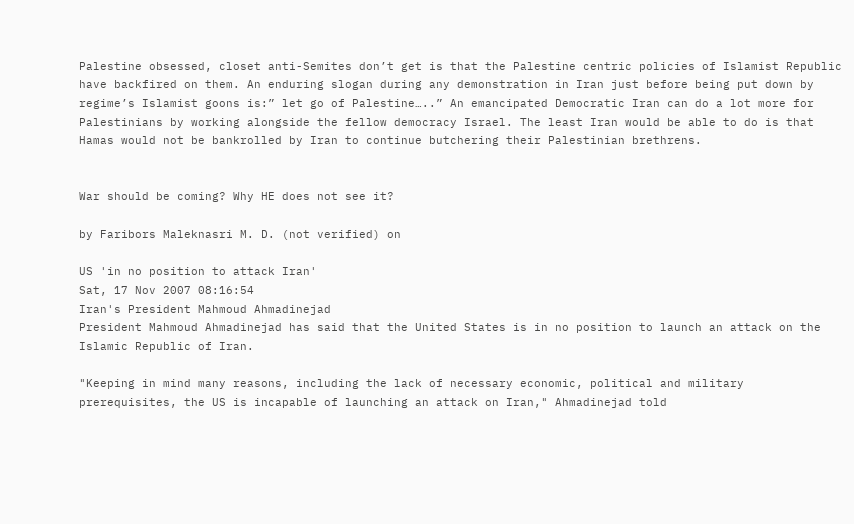Palestine obsessed, closet anti-Semites don’t get is that the Palestine centric policies of Islamist Republic have backfired on them. An enduring slogan during any demonstration in Iran just before being put down by regime’s Islamist goons is:” let go of Palestine…..” An emancipated Democratic Iran can do a lot more for Palestinians by working alongside the fellow democracy Israel. The least Iran would be able to do is that Hamas would not be bankrolled by Iran to continue butchering their Palestinian brethrens.


War should be coming? Why HE does not see it?

by Faribors Maleknasri M. D. (not verified) on

US 'in no position to attack Iran'
Sat, 17 Nov 2007 08:16:54
Iran's President Mahmoud Ahmadinejad
President Mahmoud Ahmadinejad has said that the United States is in no position to launch an attack on the Islamic Republic of Iran.

"Keeping in mind many reasons, including the lack of necessary economic, political and military prerequisites, the US is incapable of launching an attack on Iran," Ahmadinejad told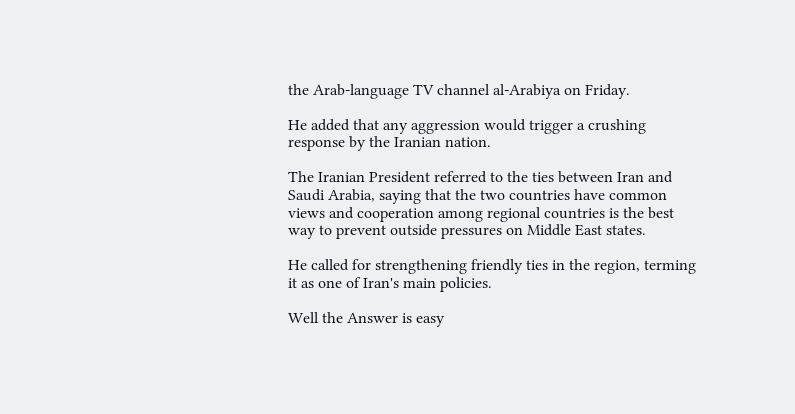the Arab-language TV channel al-Arabiya on Friday.

He added that any aggression would trigger a crushing response by the Iranian nation.

The Iranian President referred to the ties between Iran and Saudi Arabia, saying that the two countries have common views and cooperation among regional countries is the best way to prevent outside pressures on Middle East states.

He called for strengthening friendly ties in the region, terming it as one of Iran's main policies.

Well the Answer is easy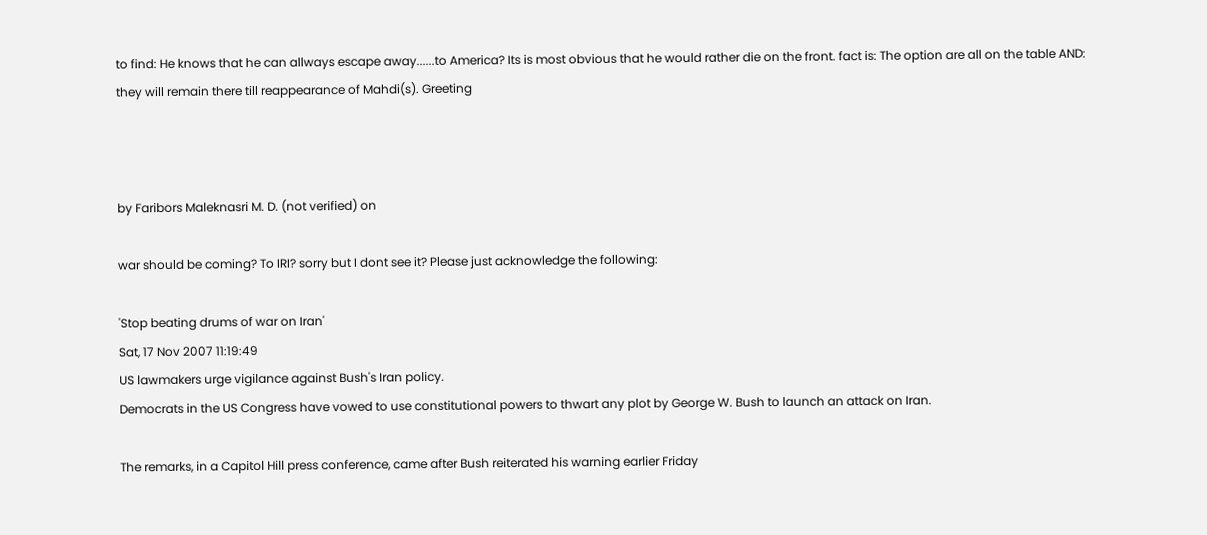to find: He knows that he can allways escape away......to America? Its is most obvious that he would rather die on the front. fact is: The option are all on the table AND: they will remain there till reappearance of Mahdi(s). Greeting



by Faribors Maleknasri M. D. (not verified) on

war should be coming? To IRI? sorry but I dont see it? Please just acknowledge the following:

'Stop beating drums of war on Iran'
Sat, 17 Nov 2007 11:19:49
US lawmakers urge vigilance against Bush's Iran policy.
Democrats in the US Congress have vowed to use constitutional powers to thwart any plot by George W. Bush to launch an attack on Iran.

The remarks, in a Capitol Hill press conference, came after Bush reiterated his warning earlier Friday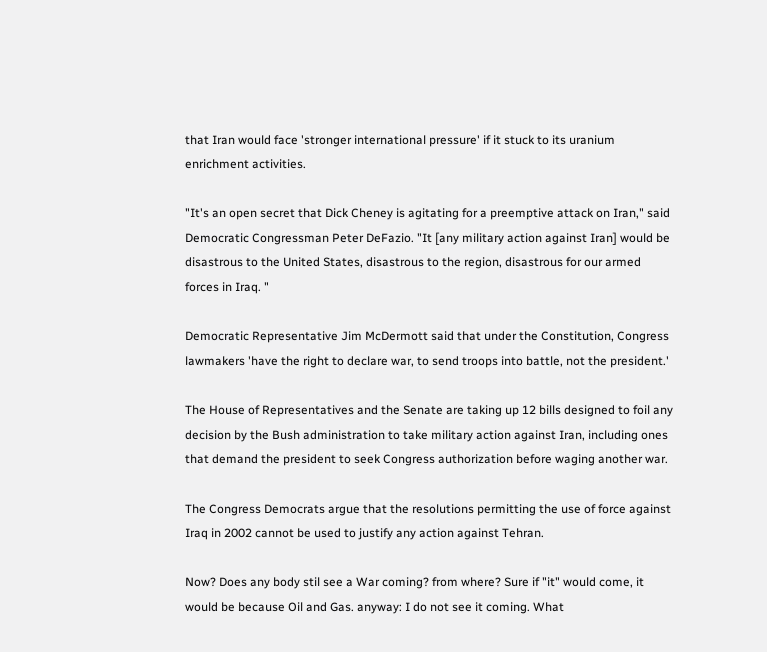that Iran would face 'stronger international pressure' if it stuck to its uranium enrichment activities.

"It's an open secret that Dick Cheney is agitating for a preemptive attack on Iran," said Democratic Congressman Peter DeFazio. "It [any military action against Iran] would be disastrous to the United States, disastrous to the region, disastrous for our armed forces in Iraq. "

Democratic Representative Jim McDermott said that under the Constitution, Congress lawmakers 'have the right to declare war, to send troops into battle, not the president.'

The House of Representatives and the Senate are taking up 12 bills designed to foil any decision by the Bush administration to take military action against Iran, including ones that demand the president to seek Congress authorization before waging another war.

The Congress Democrats argue that the resolutions permitting the use of force against Iraq in 2002 cannot be used to justify any action against Tehran.

Now? Does any body stil see a War coming? from where? Sure if "it" would come, it would be because Oil and Gas. anyway: I do not see it coming. What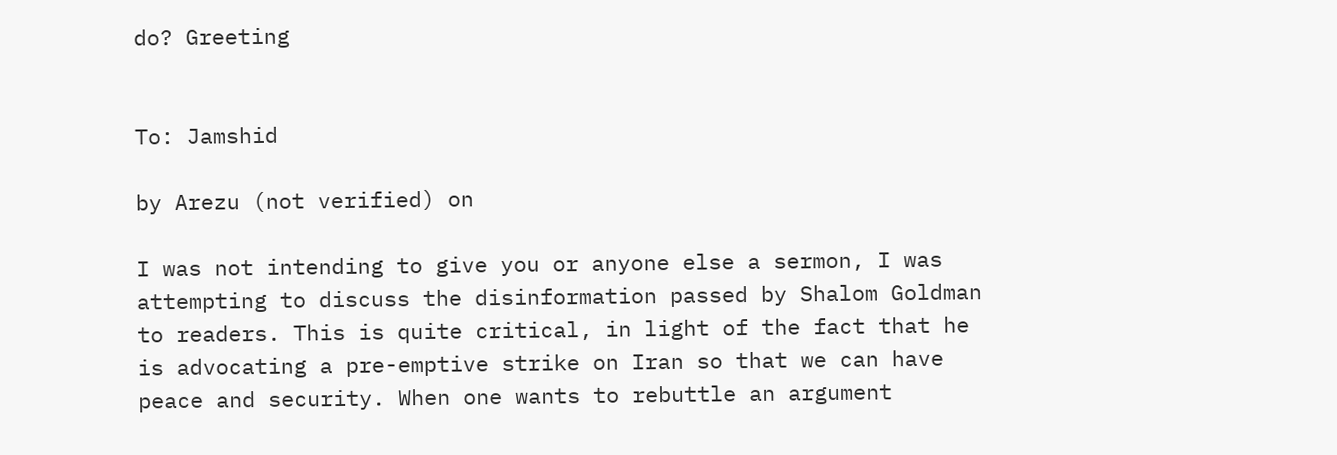do? Greeting


To: Jamshid

by Arezu (not verified) on

I was not intending to give you or anyone else a sermon, I was attempting to discuss the disinformation passed by Shalom Goldman to readers. This is quite critical, in light of the fact that he is advocating a pre-emptive strike on Iran so that we can have peace and security. When one wants to rebuttle an argument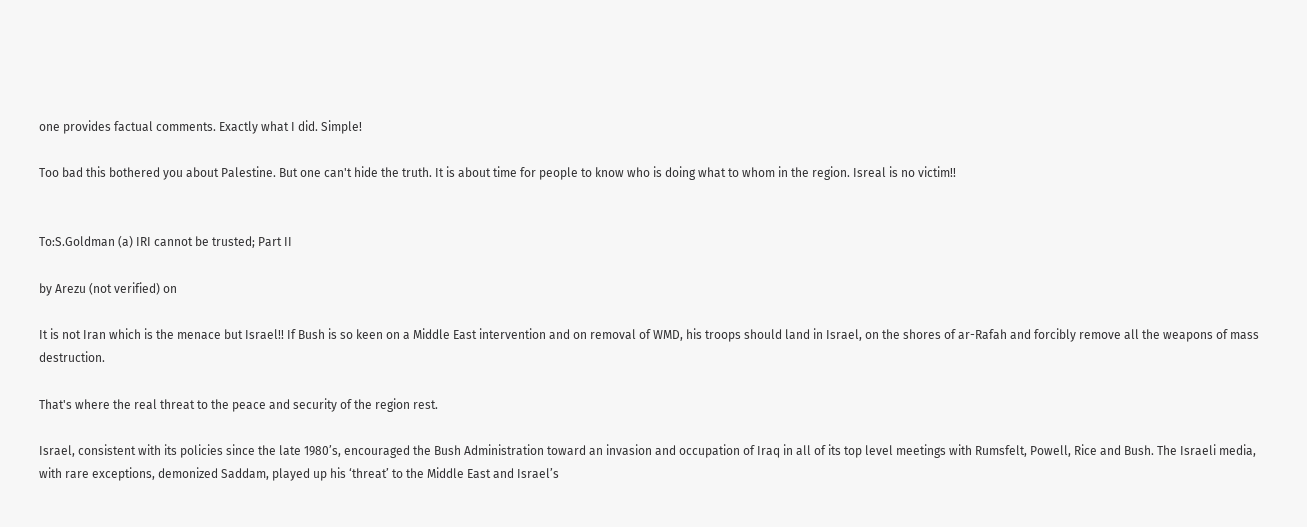one provides factual comments. Exactly what I did. Simple!

Too bad this bothered you about Palestine. But one can't hide the truth. It is about time for people to know who is doing what to whom in the region. Isreal is no victim!!


To:S.Goldman (a) IRI cannot be trusted; Part II

by Arezu (not verified) on

It is not Iran which is the menace but Israel!! If Bush is so keen on a Middle East intervention and on removal of WMD, his troops should land in Israel, on the shores of ar-Rafah and forcibly remove all the weapons of mass destruction.

That's where the real threat to the peace and security of the region rest.

Israel, consistent with its policies since the late 1980’s, encouraged the Bush Administration toward an invasion and occupation of Iraq in all of its top level meetings with Rumsfelt, Powell, Rice and Bush. The Israeli media, with rare exceptions, demonized Saddam, played up his ‘threat’ to the Middle East and Israel’s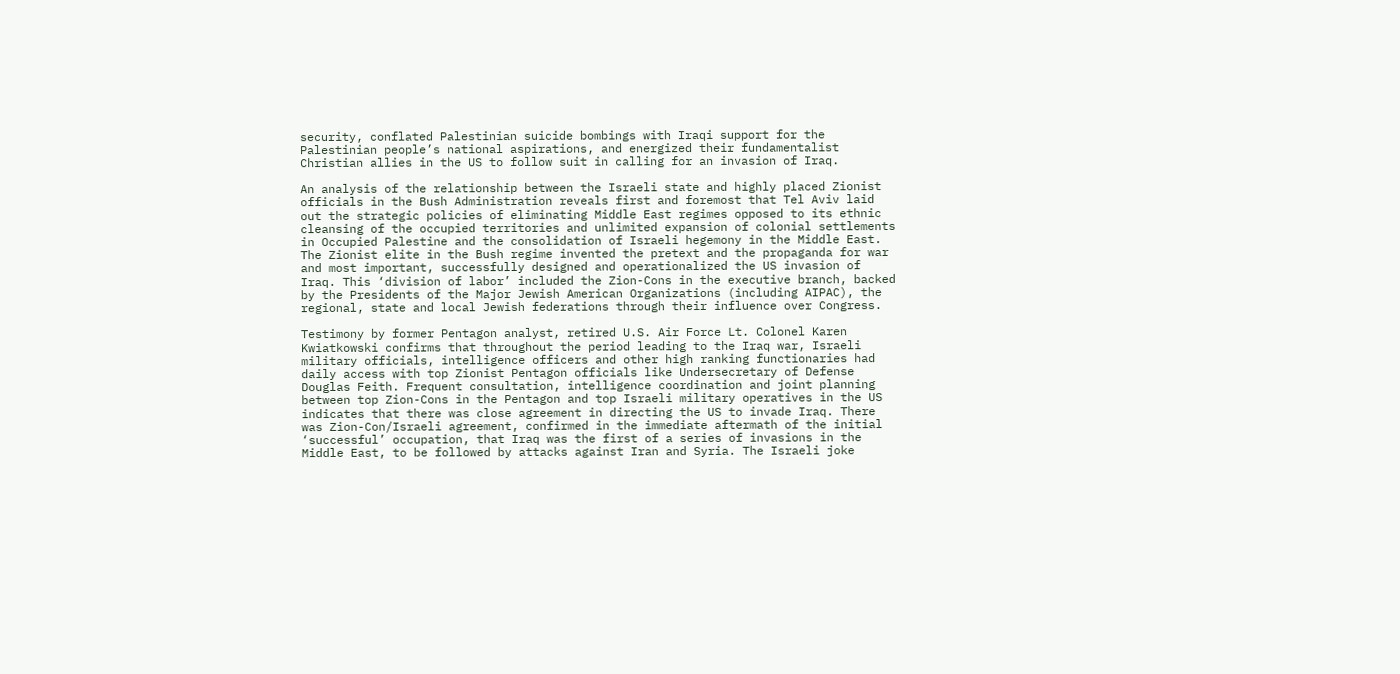security, conflated Palestinian suicide bombings with Iraqi support for the Palestinian people’s national aspirations, and energized their fundamentalist Christian allies in the US to follow suit in calling for an invasion of Iraq.

An analysis of the relationship between the Israeli state and highly placed Zionist officials in the Bush Administration reveals first and foremost that Tel Aviv laid out the strategic policies of eliminating Middle East regimes opposed to its ethnic cleansing of the occupied territories and unlimited expansion of colonial settlements in Occupied Palestine and the consolidation of Israeli hegemony in the Middle East. The Zionist elite in the Bush regime invented the pretext and the propaganda for war and most important, successfully designed and operationalized the US invasion of Iraq. This ‘division of labor’ included the Zion-Cons in the executive branch, backed by the Presidents of the Major Jewish American Organizations (including AIPAC), the regional, state and local Jewish federations through their influence over Congress.

Testimony by former Pentagon analyst, retired U.S. Air Force Lt. Colonel Karen Kwiatkowski confirms that throughout the period leading to the Iraq war, Israeli military officials, intelligence officers and other high ranking functionaries had daily access with top Zionist Pentagon officials like Undersecretary of Defense Douglas Feith. Frequent consultation, intelligence coordination and joint planning between top Zion-Cons in the Pentagon and top Israeli military operatives in the US indicates that there was close agreement in directing the US to invade Iraq. There was Zion-Con/Israeli agreement, confirmed in the immediate aftermath of the initial ‘successful’ occupation, that Iraq was the first of a series of invasions in the Middle East, to be followed by attacks against Iran and Syria. The Israeli joke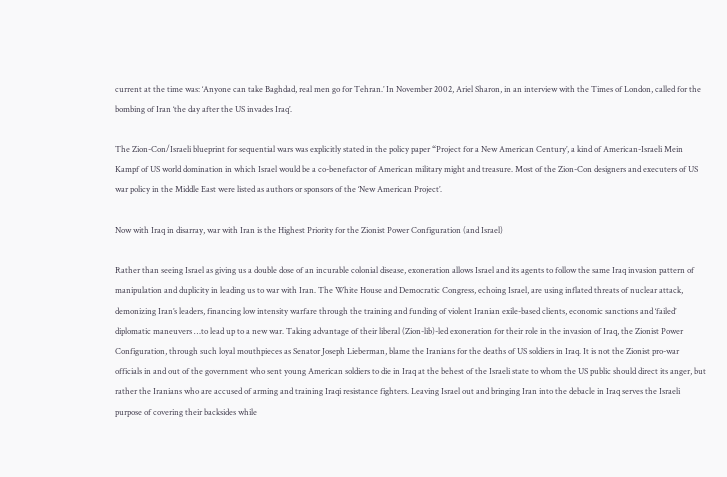current at the time was: ‘Anyone can take Baghdad, real men go for Tehran.’ In November 2002, Ariel Sharon, in an interview with the Times of London, called for the bombing of Iran ‘the day after the US invades Iraq’.

The Zion-Con/Israeli blueprint for sequential wars was explicitly stated in the policy paper “Project for a New American Century’, a kind of American-Israeli Mein Kampf of US world domination in which Israel would be a co-benefactor of American military might and treasure. Most of the Zion-Con designers and executers of US war policy in the Middle East were listed as authors or sponsors of the ‘New American Project’.

Now with Iraq in disarray, war with Iran is the Highest Priority for the Zionist Power Configuration (and Israel)

Rather than seeing Israel as giving us a double dose of an incurable colonial disease, exoneration allows Israel and its agents to follow the same Iraq invasion pattern of manipulation and duplicity in leading us to war with Iran. The White House and Democratic Congress, echoing Israel, are using inflated threats of nuclear attack, demonizing Iran’s leaders, financing low intensity warfare through the training and funding of violent Iranian exile-based clients, economic sanctions and ‘failed’ diplomatic maneuvers …to lead up to a new war. Taking advantage of their liberal (Zion-lib)-led exoneration for their role in the invasion of Iraq, the Zionist Power Configuration, through such loyal mouthpieces as Senator Joseph Lieberman, blame the Iranians for the deaths of US soldiers in Iraq. It is not the Zionist pro-war officials in and out of the government who sent young American soldiers to die in Iraq at the behest of the Israeli state to whom the US public should direct its anger, but rather the Iranians who are accused of arming and training Iraqi resistance fighters. Leaving Israel out and bringing Iran into the debacle in Iraq serves the Israeli purpose of covering their backsides while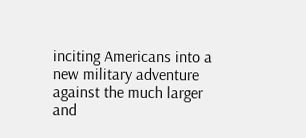inciting Americans into a new military adventure against the much larger and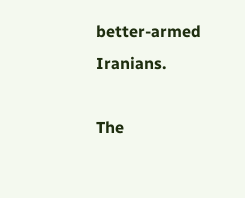better-armed Iranians.

The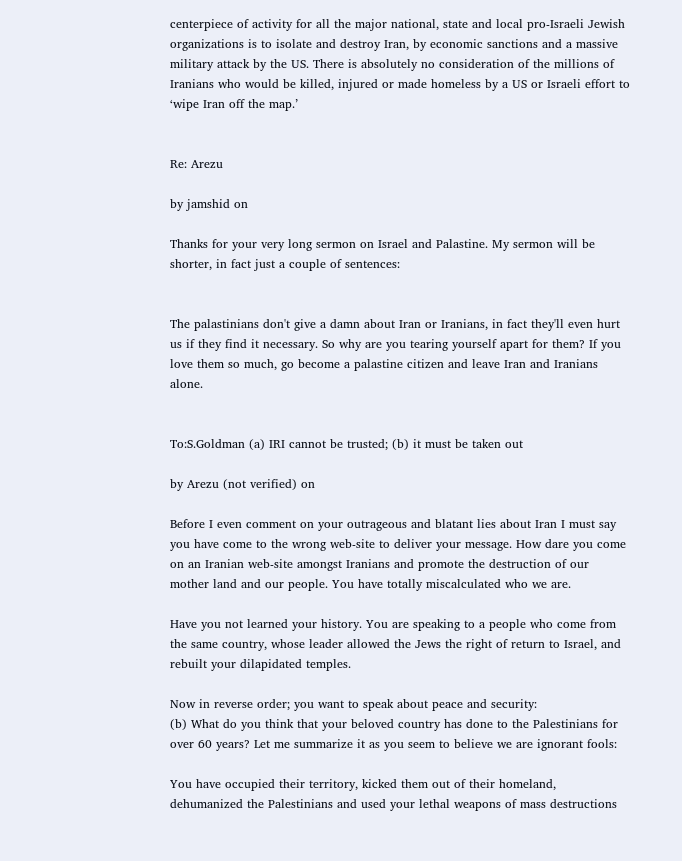centerpiece of activity for all the major national, state and local pro-Israeli Jewish organizations is to isolate and destroy Iran, by economic sanctions and a massive military attack by the US. There is absolutely no consideration of the millions of Iranians who would be killed, injured or made homeless by a US or Israeli effort to ‘wipe Iran off the map.’


Re: Arezu

by jamshid on

Thanks for your very long sermon on Israel and Palastine. My sermon will be shorter, in fact just a couple of sentences:


The palastinians don't give a damn about Iran or Iranians, in fact they'll even hurt us if they find it necessary. So why are you tearing yourself apart for them? If you love them so much, go become a palastine citizen and leave Iran and Iranians alone.


To:S.Goldman (a) IRI cannot be trusted; (b) it must be taken out

by Arezu (not verified) on

Before I even comment on your outrageous and blatant lies about Iran I must say you have come to the wrong web-site to deliver your message. How dare you come on an Iranian web-site amongst Iranians and promote the destruction of our mother land and our people. You have totally miscalculated who we are.

Have you not learned your history. You are speaking to a people who come from the same country, whose leader allowed the Jews the right of return to Israel, and rebuilt your dilapidated temples.

Now in reverse order; you want to speak about peace and security:
(b) What do you think that your beloved country has done to the Palestinians for over 60 years? Let me summarize it as you seem to believe we are ignorant fools:

You have occupied their territory, kicked them out of their homeland, dehumanized the Palestinians and used your lethal weapons of mass destructions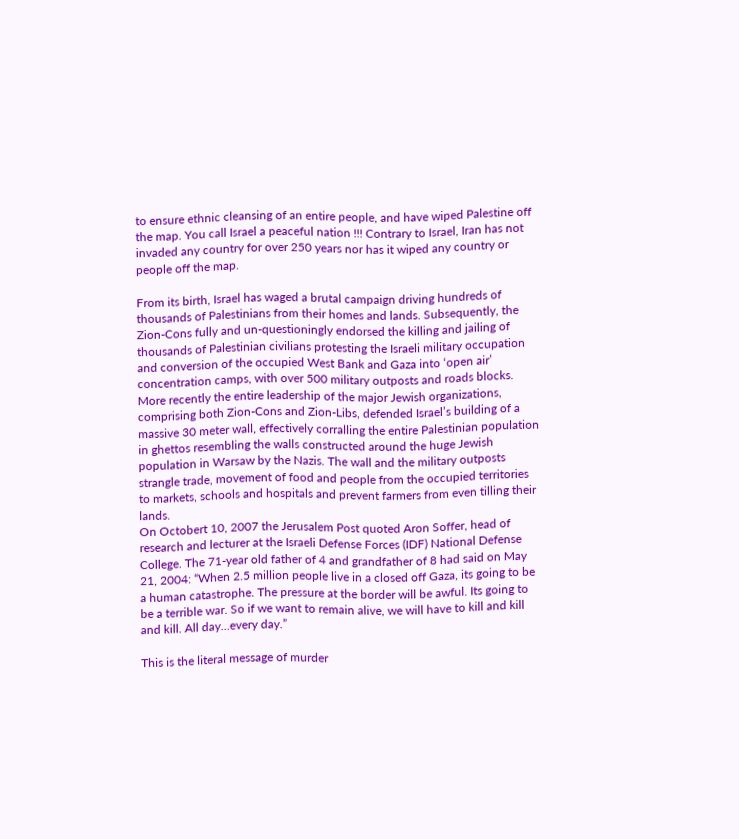to ensure ethnic cleansing of an entire people, and have wiped Palestine off the map. You call Israel a peaceful nation !!! Contrary to Israel, Iran has not invaded any country for over 250 years nor has it wiped any country or people off the map.

From its birth, Israel has waged a brutal campaign driving hundreds of thousands of Palestinians from their homes and lands. Subsequently, the Zion-Cons fully and un-questioningly endorsed the killing and jailing of thousands of Palestinian civilians protesting the Israeli military occupation and conversion of the occupied West Bank and Gaza into ‘open air’ concentration camps, with over 500 military outposts and roads blocks. More recently the entire leadership of the major Jewish organizations, comprising both Zion-Cons and Zion-Libs, defended Israel’s building of a massive 30 meter wall, effectively corralling the entire Palestinian population in ghettos resembling the walls constructed around the huge Jewish population in Warsaw by the Nazis. The wall and the military outposts strangle trade, movement of food and people from the occupied territories to markets, schools and hospitals and prevent farmers from even tilling their lands.
On Octobert 10, 2007 the Jerusalem Post quoted Aron Soffer, head of research and lecturer at the Israeli Defense Forces (IDF) National Defense College. The 71-year old father of 4 and grandfather of 8 had said on May 21, 2004: “When 2.5 million people live in a closed off Gaza, its going to be a human catastrophe. The pressure at the border will be awful. Its going to be a terrible war. So if we want to remain alive, we will have to kill and kill and kill. All day…every day.”

This is the literal message of murder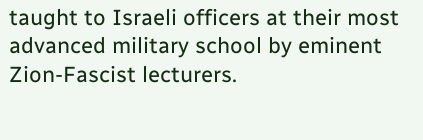taught to Israeli officers at their most advanced military school by eminent Zion-Fascist lecturers.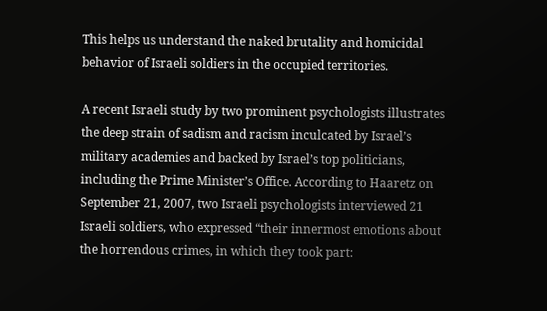This helps us understand the naked brutality and homicidal behavior of Israeli soldiers in the occupied territories.

A recent Israeli study by two prominent psychologists illustrates the deep strain of sadism and racism inculcated by Israel’s military academies and backed by Israel’s top politicians, including the Prime Minister’s Office. According to Haaretz on September 21, 2007, two Israeli psychologists interviewed 21 Israeli soldiers, who expressed “their innermost emotions about the horrendous crimes, in which they took part: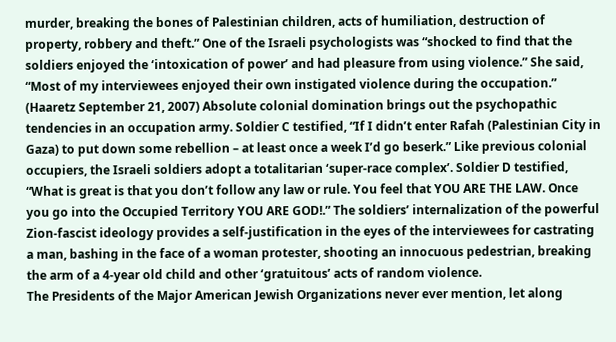murder, breaking the bones of Palestinian children, acts of humiliation, destruction of property, robbery and theft.” One of the Israeli psychologists was “shocked to find that the soldiers enjoyed the ‘intoxication of power’ and had pleasure from using violence.” She said, “Most of my interviewees enjoyed their own instigated violence during the occupation.” (Haaretz September 21, 2007) Absolute colonial domination brings out the psychopathic tendencies in an occupation army. Soldier C testified, “If I didn’t enter Rafah (Palestinian City in Gaza) to put down some rebellion – at least once a week I’d go beserk.” Like previous colonial occupiers, the Israeli soldiers adopt a totalitarian ‘super-race complex’. Soldier D testified, “What is great is that you don’t follow any law or rule. You feel that YOU ARE THE LAW. Once you go into the Occupied Territory YOU ARE GOD!.” The soldiers’ internalization of the powerful Zion-fascist ideology provides a self-justification in the eyes of the interviewees for castrating a man, bashing in the face of a woman protester, shooting an innocuous pedestrian, breaking the arm of a 4-year old child and other ‘gratuitous’ acts of random violence.
The Presidents of the Major American Jewish Organizations never ever mention, let along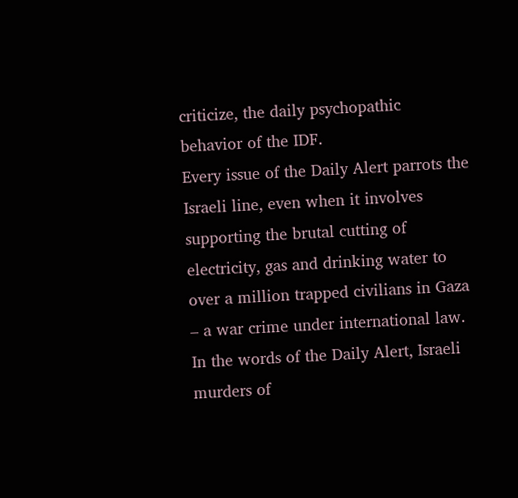criticize, the daily psychopathic behavior of the IDF.
Every issue of the Daily Alert parrots the Israeli line, even when it involves supporting the brutal cutting of electricity, gas and drinking water to over a million trapped civilians in Gaza – a war crime under international law. In the words of the Daily Alert, Israeli murders of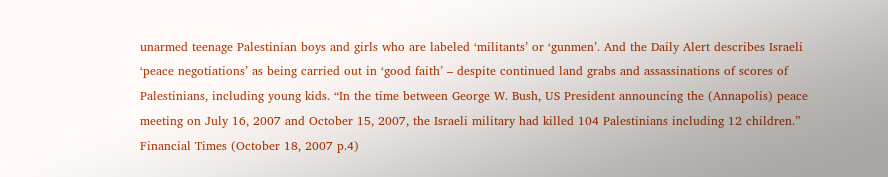unarmed teenage Palestinian boys and girls who are labeled ‘militants’ or ‘gunmen’. And the Daily Alert describes Israeli ‘peace negotiations’ as being carried out in ‘good faith’ – despite continued land grabs and assassinations of scores of Palestinians, including young kids. “In the time between George W. Bush, US President announcing the (Annapolis) peace meeting on July 16, 2007 and October 15, 2007, the Israeli military had killed 104 Palestinians including 12 children.” Financial Times (October 18, 2007 p.4)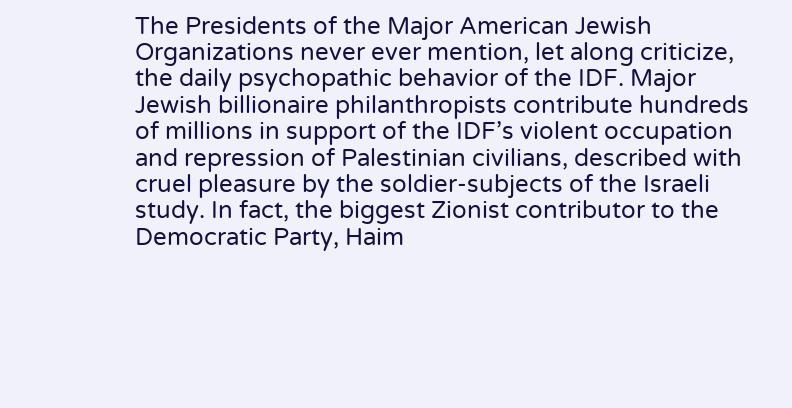The Presidents of the Major American Jewish Organizations never ever mention, let along criticize, the daily psychopathic behavior of the IDF. Major Jewish billionaire philanthropists contribute hundreds of millions in support of the IDF’s violent occupation and repression of Palestinian civilians, described with cruel pleasure by the soldier-subjects of the Israeli study. In fact, the biggest Zionist contributor to the Democratic Party, Haim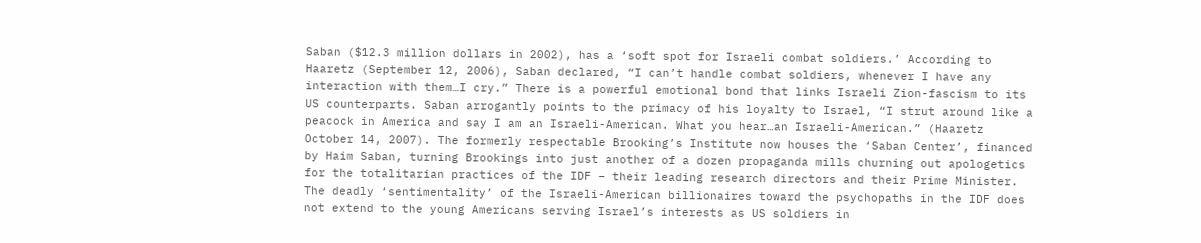Saban ($12.3 million dollars in 2002), has a ‘soft spot for Israeli combat soldiers.’ According to Haaretz (September 12, 2006), Saban declared, “I can’t handle combat soldiers, whenever I have any interaction with them…I cry.” There is a powerful emotional bond that links Israeli Zion-fascism to its US counterparts. Saban arrogantly points to the primacy of his loyalty to Israel, “I strut around like a peacock in America and say I am an Israeli-American. What you hear…an Israeli-American.” (Haaretz October 14, 2007). The formerly respectable Brooking’s Institute now houses the ‘Saban Center’, financed by Haim Saban, turning Brookings into just another of a dozen propaganda mills churning out apologetics for the totalitarian practices of the IDF – their leading research directors and their Prime Minister. The deadly ‘sentimentality’ of the Israeli-American billionaires toward the psychopaths in the IDF does not extend to the young Americans serving Israel’s interests as US soldiers in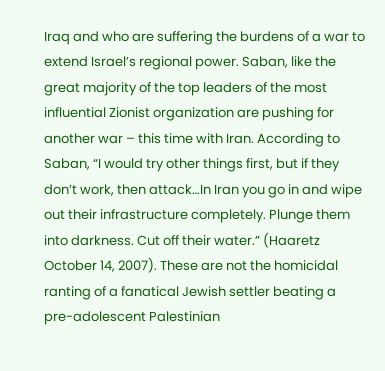Iraq and who are suffering the burdens of a war to extend Israel’s regional power. Saban, like the great majority of the top leaders of the most influential Zionist organization are pushing for another war – this time with Iran. According to Saban, “I would try other things first, but if they don’t work, then attack…In Iran you go in and wipe out their infrastructure completely. Plunge them into darkness. Cut off their water.” (Haaretz October 14, 2007). These are not the homicidal ranting of a fanatical Jewish settler beating a pre-adolescent Palestinian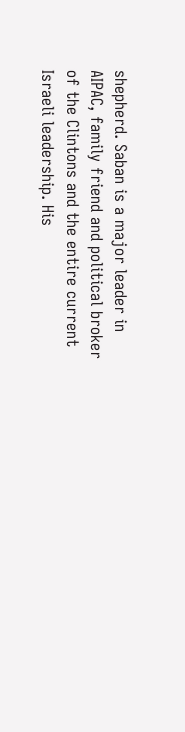shepherd. Saban is a major leader in AIPAC, family friend and political broker of the Clintons and the entire current Israeli leadership. His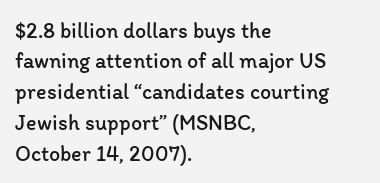$2.8 billion dollars buys the fawning attention of all major US presidential “candidates courting Jewish support” (MSNBC, October 14, 2007).